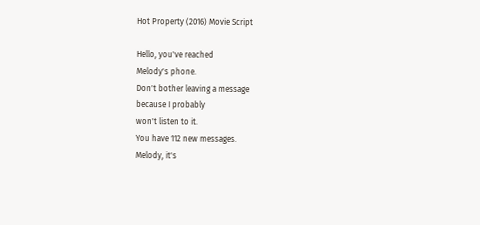Hot Property (2016) Movie Script

Hello, you've reached
Melody's phone.
Don't bother leaving a message
because I probably
won't listen to it.
You have 112 new messages.
Melody, it's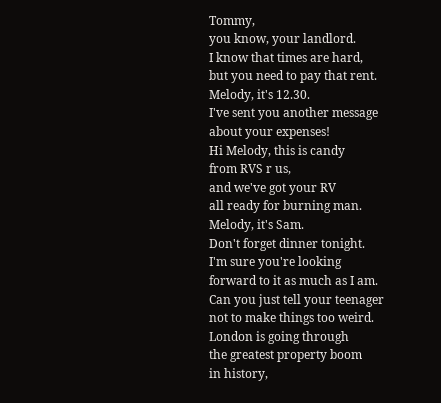Tommy,
you know, your landlord.
I know that times are hard,
but you need to pay that rent.
Melody, it's 12.30.
I've sent you another message
about your expenses!
Hi Melody, this is candy
from RVS r us,
and we've got your RV
all ready for burning man.
Melody, it's Sam.
Don't forget dinner tonight.
I'm sure you're looking
forward to it as much as I am.
Can you just tell your teenager
not to make things too weird.
London is going through
the greatest property boom
in history,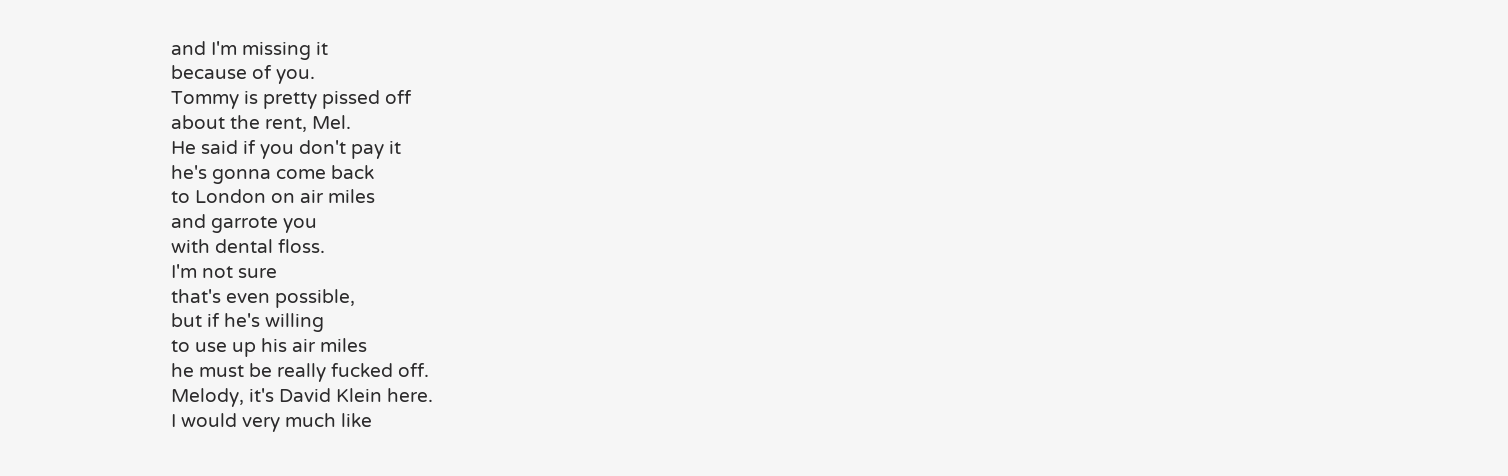and I'm missing it
because of you.
Tommy is pretty pissed off
about the rent, Mel.
He said if you don't pay it
he's gonna come back
to London on air miles
and garrote you
with dental floss.
I'm not sure
that's even possible,
but if he's willing
to use up his air miles
he must be really fucked off.
Melody, it's David Klein here.
I would very much like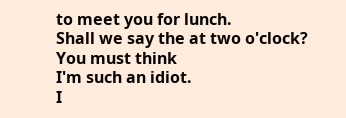to meet you for lunch.
Shall we say the at two o'clock?
You must think
I'm such an idiot.
I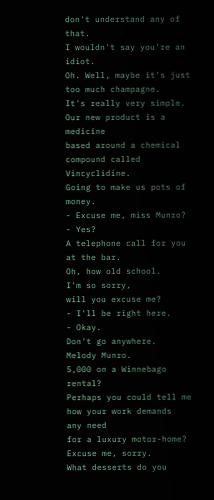don't understand any of that.
I wouldn't say you're an idiot.
Oh. Well, maybe it's just
too much champagne.
It's really very simple.
Our new product is a medicine
based around a chemical
compound called Vincyclidine.
Going to make us pots of money.
- Excuse me, miss Munro?
- Yes?
A telephone call for you
at the bar.
Oh, how old school.
I'm so sorry,
will you excuse me?
- I'll be right here.
- Okay.
Don't go anywhere.
Melody Munro.
5,000 on a Winnebago rental?
Perhaps you could tell me
how your work demands
any need
for a luxury motor-home?
Excuse me, sorry.
What desserts do you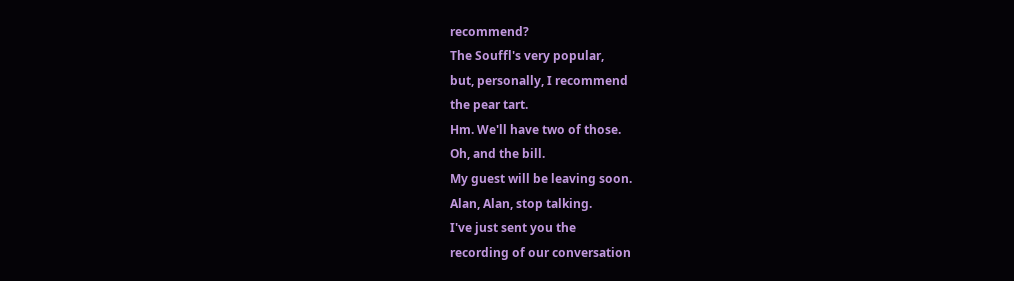recommend?
The Souffl's very popular,
but, personally, I recommend
the pear tart.
Hm. We'll have two of those.
Oh, and the bill.
My guest will be leaving soon.
Alan, Alan, stop talking.
I've just sent you the
recording of our conversation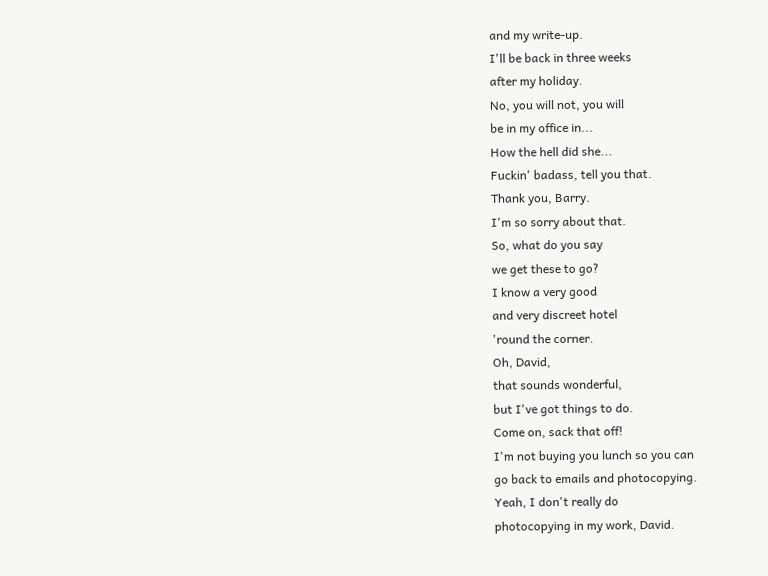and my write-up.
I'll be back in three weeks
after my holiday.
No, you will not, you will
be in my office in...
How the hell did she...
Fuckin' badass, tell you that.
Thank you, Barry.
I'm so sorry about that.
So, what do you say
we get these to go?
I know a very good
and very discreet hotel
'round the corner.
Oh, David,
that sounds wonderful,
but I've got things to do.
Come on, sack that off!
I'm not buying you lunch so you can
go back to emails and photocopying.
Yeah, I don't really do
photocopying in my work, David.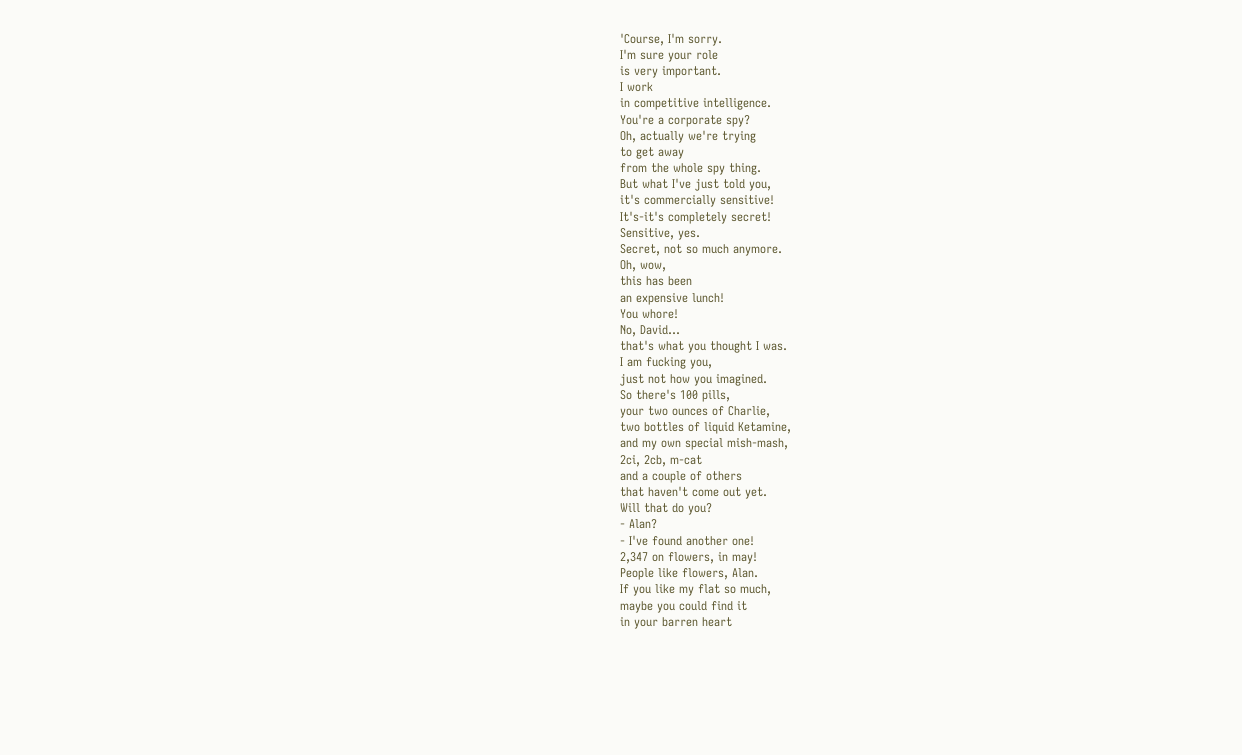'Course, I'm sorry.
I'm sure your role
is very important.
I work
in competitive intelligence.
You're a corporate spy?
Oh, actually we're trying
to get away
from the whole spy thing.
But what I've just told you,
it's commercially sensitive!
It's-it's completely secret!
Sensitive, yes.
Secret, not so much anymore.
Oh, wow,
this has been
an expensive lunch!
You whore!
No, David...
that's what you thought I was.
I am fucking you,
just not how you imagined.
So there's 100 pills,
your two ounces of Charlie,
two bottles of liquid Ketamine,
and my own special mish-mash,
2ci, 2cb, m-cat
and a couple of others
that haven't come out yet.
Will that do you?
- Alan?
- I've found another one!
2,347 on flowers, in may!
People like flowers, Alan.
If you like my flat so much,
maybe you could find it
in your barren heart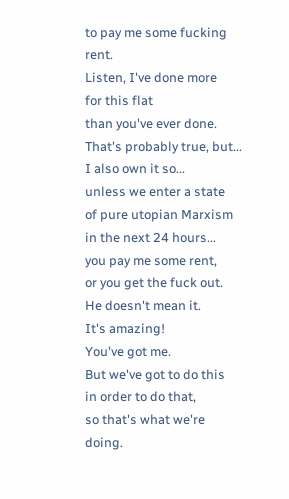to pay me some fucking rent.
Listen, I've done more
for this flat
than you've ever done.
That's probably true, but...
I also own it so...
unless we enter a state
of pure utopian Marxism
in the next 24 hours...
you pay me some rent,
or you get the fuck out.
He doesn't mean it.
It's amazing!
You've got me.
But we've got to do this
in order to do that,
so that's what we're doing.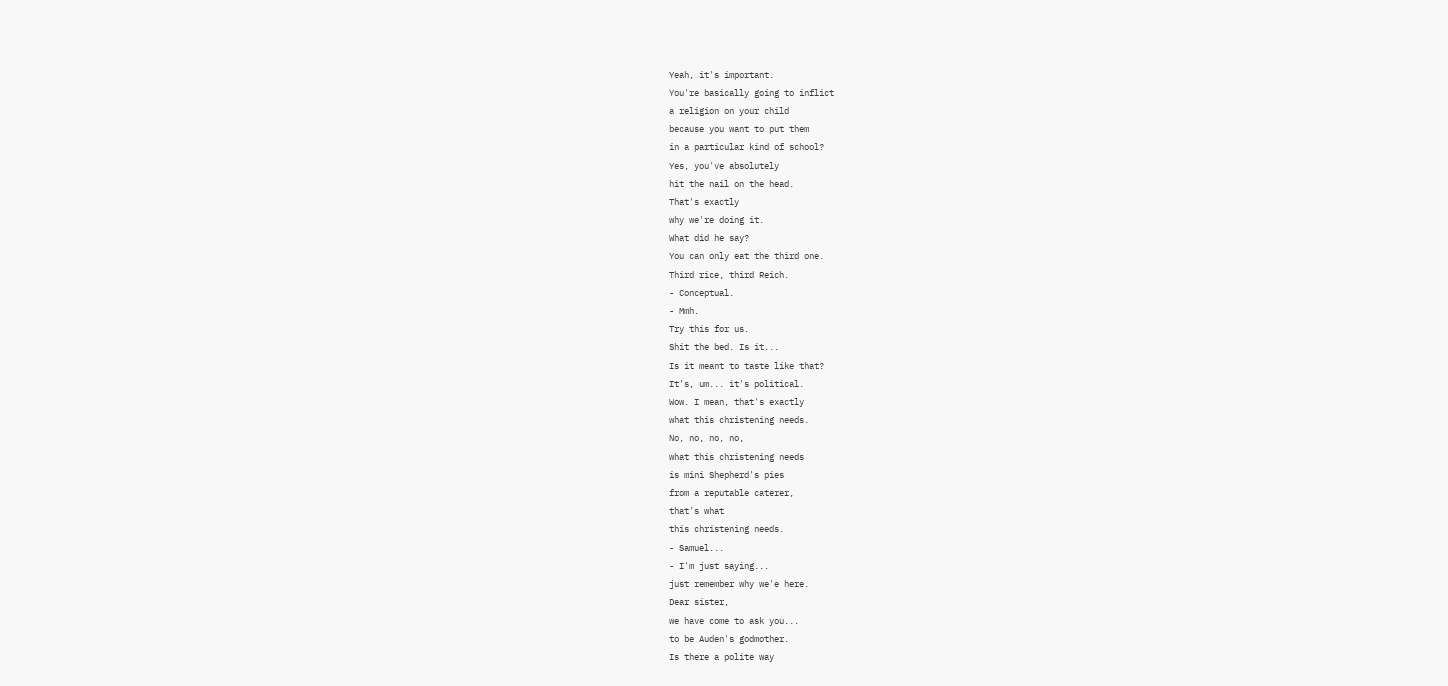Yeah, it's important.
You're basically going to inflict
a religion on your child
because you want to put them
in a particular kind of school?
Yes, you've absolutely
hit the nail on the head.
That's exactly
why we're doing it.
What did he say?
You can only eat the third one.
Third rice, third Reich.
- Conceptual.
- Mmh.
Try this for us.
Shit the bed. Is it...
Is it meant to taste like that?
It's, um... it's political.
Wow. I mean, that's exactly
what this christening needs.
No, no, no, no,
what this christening needs
is mini Shepherd's pies
from a reputable caterer,
that's what
this christening needs.
- Samuel...
- I'm just saying...
just remember why we'e here.
Dear sister,
we have come to ask you...
to be Auden's godmother.
Is there a polite way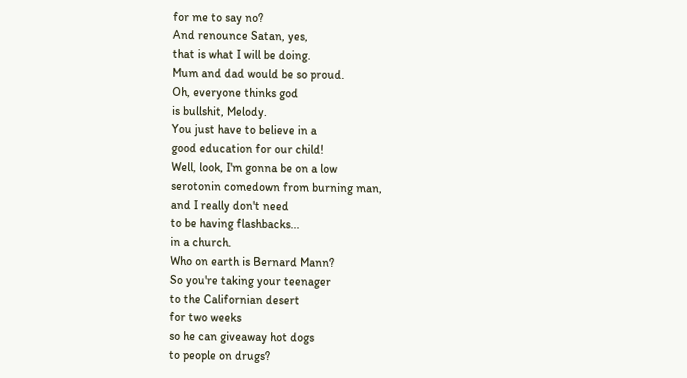for me to say no?
And renounce Satan, yes,
that is what I will be doing.
Mum and dad would be so proud.
Oh, everyone thinks god
is bullshit, Melody.
You just have to believe in a
good education for our child!
Well, look, I'm gonna be on a low
serotonin comedown from burning man,
and I really don't need
to be having flashbacks...
in a church.
Who on earth is Bernard Mann?
So you're taking your teenager
to the Californian desert
for two weeks
so he can giveaway hot dogs
to people on drugs?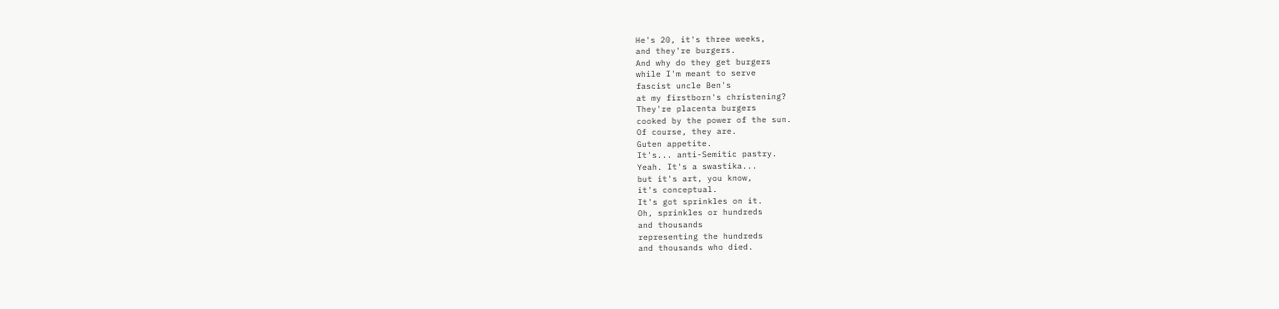He's 20, it's three weeks,
and they're burgers.
And why do they get burgers
while I'm meant to serve
fascist uncle Ben's
at my firstborn's christening?
They're placenta burgers
cooked by the power of the sun.
Of course, they are.
Guten appetite.
It's... anti-Semitic pastry.
Yeah. It's a swastika...
but it's art, you know,
it's conceptual.
It's got sprinkles on it.
Oh, sprinkles or hundreds
and thousands
representing the hundreds
and thousands who died.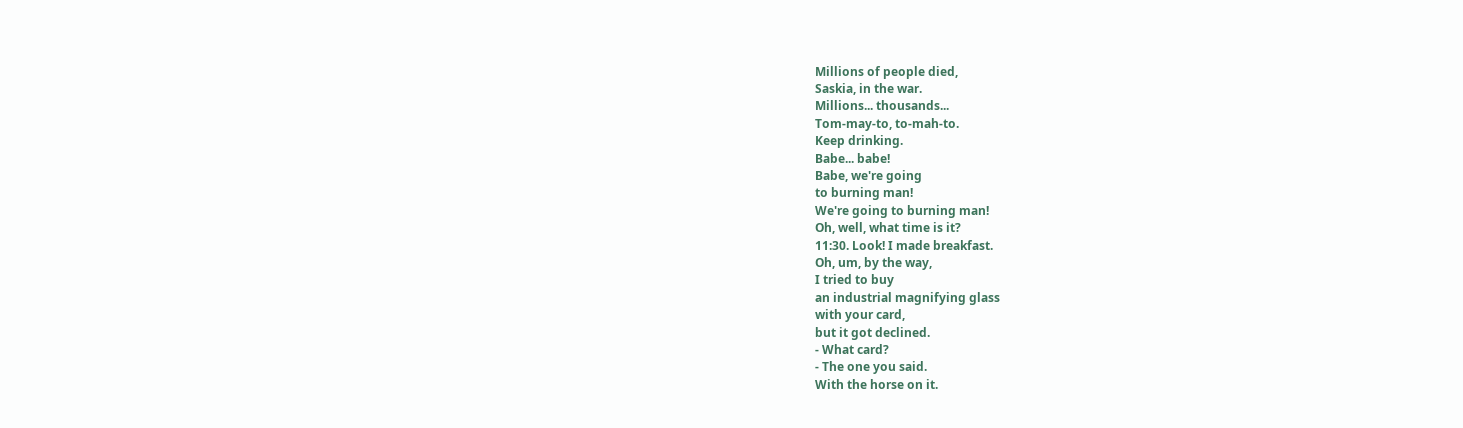Millions of people died,
Saskia, in the war.
Millions... thousands...
Tom-may-to, to-mah-to.
Keep drinking.
Babe... babe!
Babe, we're going
to burning man!
We're going to burning man!
Oh, well, what time is it?
11:30. Look! I made breakfast.
Oh, um, by the way,
I tried to buy
an industrial magnifying glass
with your card,
but it got declined.
- What card?
- The one you said.
With the horse on it.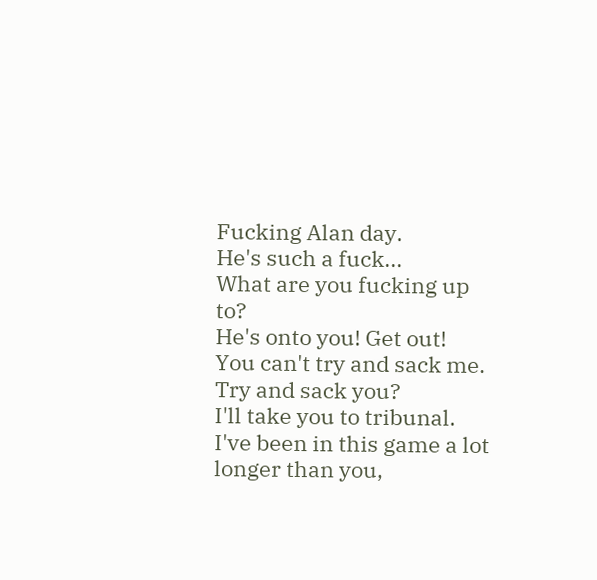Fucking Alan day.
He's such a fuck...
What are you fucking up to?
He's onto you! Get out!
You can't try and sack me.
Try and sack you?
I'll take you to tribunal.
I've been in this game a lot
longer than you,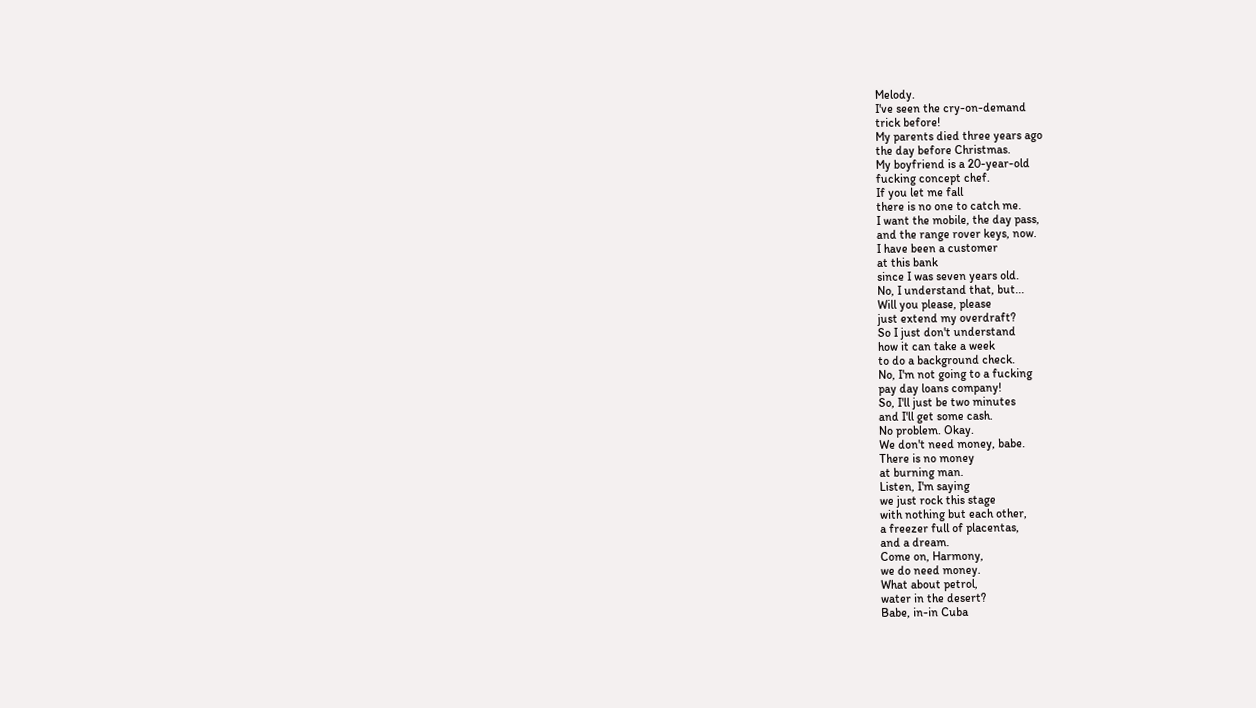Melody.
I've seen the cry-on-demand
trick before!
My parents died three years ago
the day before Christmas.
My boyfriend is a 20-year-old
fucking concept chef.
If you let me fall
there is no one to catch me.
I want the mobile, the day pass,
and the range rover keys, now.
I have been a customer
at this bank
since I was seven years old.
No, I understand that, but...
Will you please, please
just extend my overdraft?
So I just don't understand
how it can take a week
to do a background check.
No, I'm not going to a fucking
pay day loans company!
So, I'll just be two minutes
and I'll get some cash.
No problem. Okay.
We don't need money, babe.
There is no money
at burning man.
Listen, I'm saying
we just rock this stage
with nothing but each other,
a freezer full of placentas,
and a dream.
Come on, Harmony,
we do need money.
What about petrol,
water in the desert?
Babe, in-in Cuba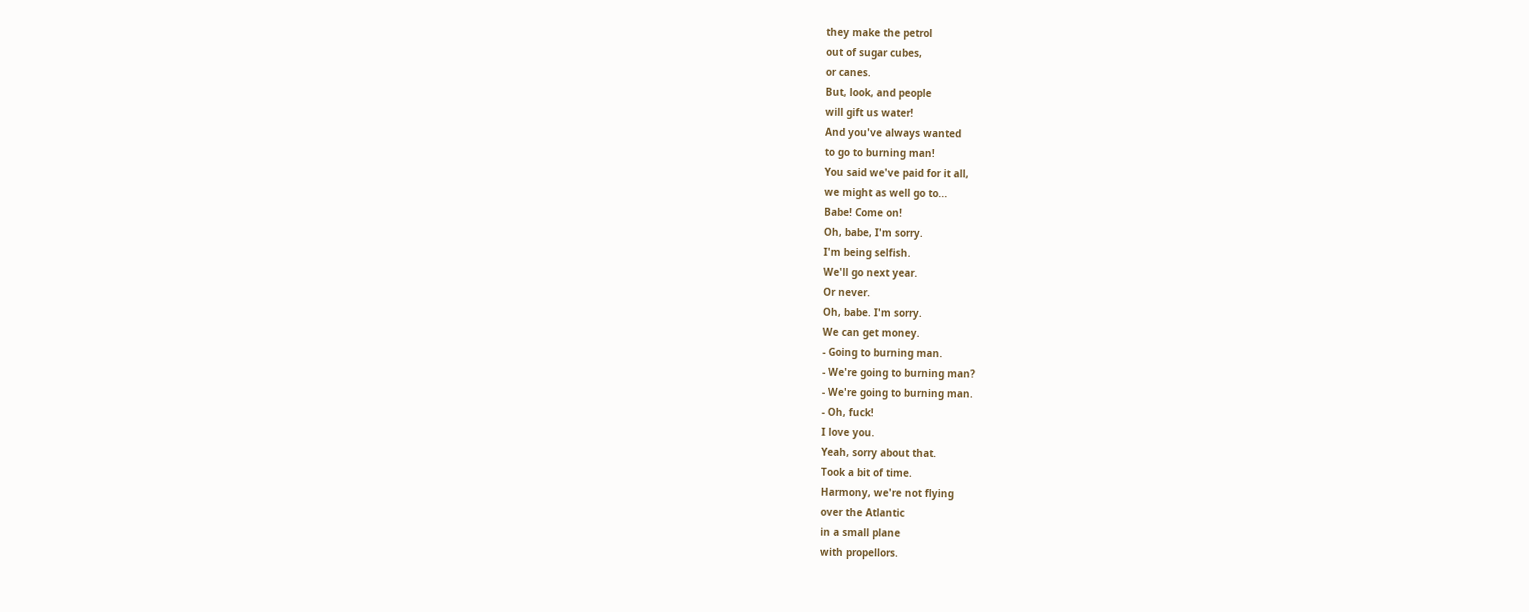they make the petrol
out of sugar cubes,
or canes.
But, look, and people
will gift us water!
And you've always wanted
to go to burning man!
You said we've paid for it all,
we might as well go to...
Babe! Come on!
Oh, babe, I'm sorry.
I'm being selfish.
We'll go next year.
Or never.
Oh, babe. I'm sorry.
We can get money.
- Going to burning man.
- We're going to burning man?
- We're going to burning man.
- Oh, fuck!
I love you.
Yeah, sorry about that.
Took a bit of time.
Harmony, we're not flying
over the Atlantic
in a small plane
with propellors.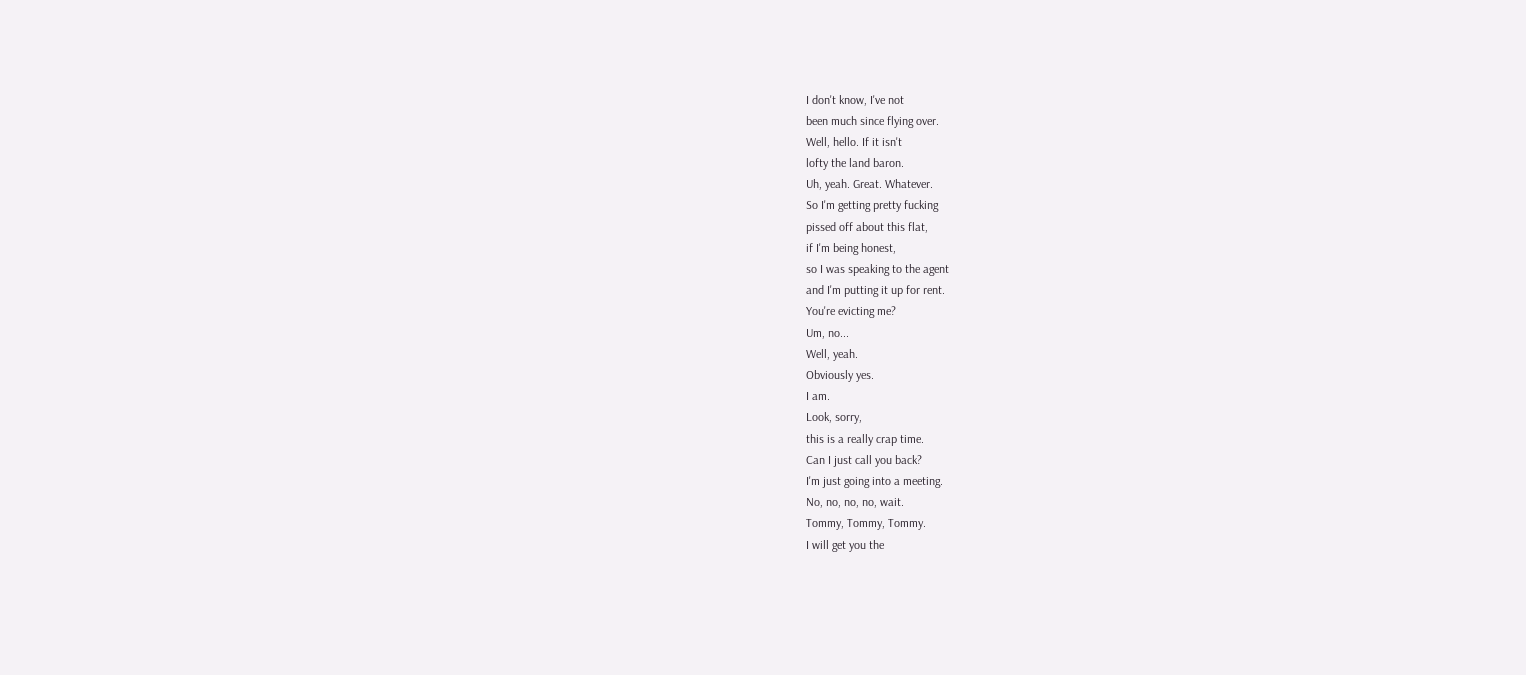I don't know, I've not
been much since flying over.
Well, hello. If it isn't
lofty the land baron.
Uh, yeah. Great. Whatever.
So I'm getting pretty fucking
pissed off about this flat,
if I'm being honest,
so I was speaking to the agent
and I'm putting it up for rent.
You're evicting me?
Um, no...
Well, yeah.
Obviously yes.
I am.
Look, sorry,
this is a really crap time.
Can I just call you back?
I'm just going into a meeting.
No, no, no, no, wait.
Tommy, Tommy, Tommy.
I will get you the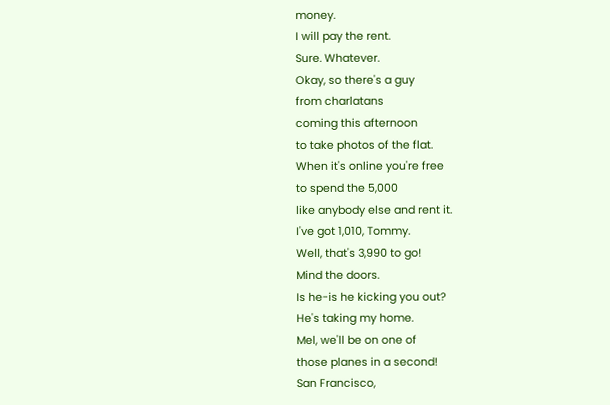money.
I will pay the rent.
Sure. Whatever.
Okay, so there's a guy
from charlatans
coming this afternoon
to take photos of the flat.
When it's online you're free
to spend the 5,000
like anybody else and rent it.
I've got 1,010, Tommy.
Well, that's 3,990 to go!
Mind the doors.
Is he-is he kicking you out?
He's taking my home.
Mel, we'll be on one of
those planes in a second!
San Francisco,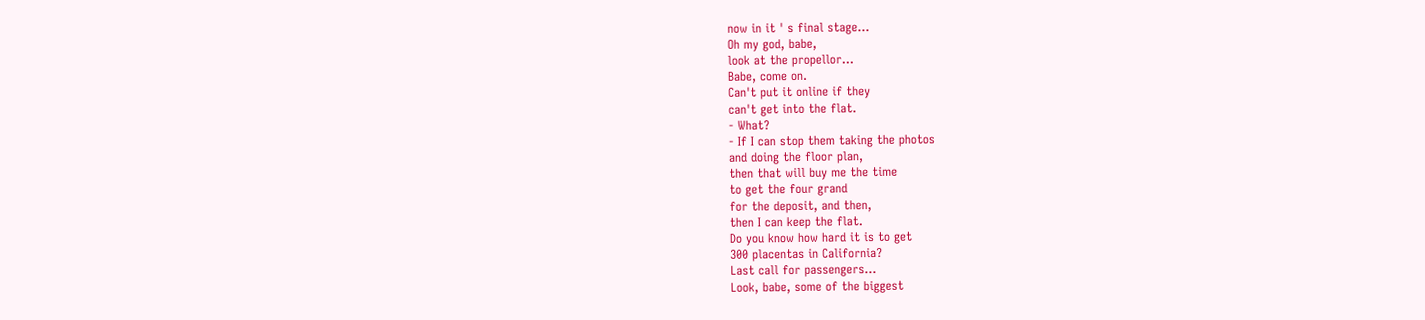now in it ' s final stage...
Oh my god, babe,
look at the propellor...
Babe, come on.
Can't put it online if they
can't get into the flat.
- What?
- If I can stop them taking the photos
and doing the floor plan,
then that will buy me the time
to get the four grand
for the deposit, and then,
then I can keep the flat.
Do you know how hard it is to get
300 placentas in California?
Last call for passengers...
Look, babe, some of the biggest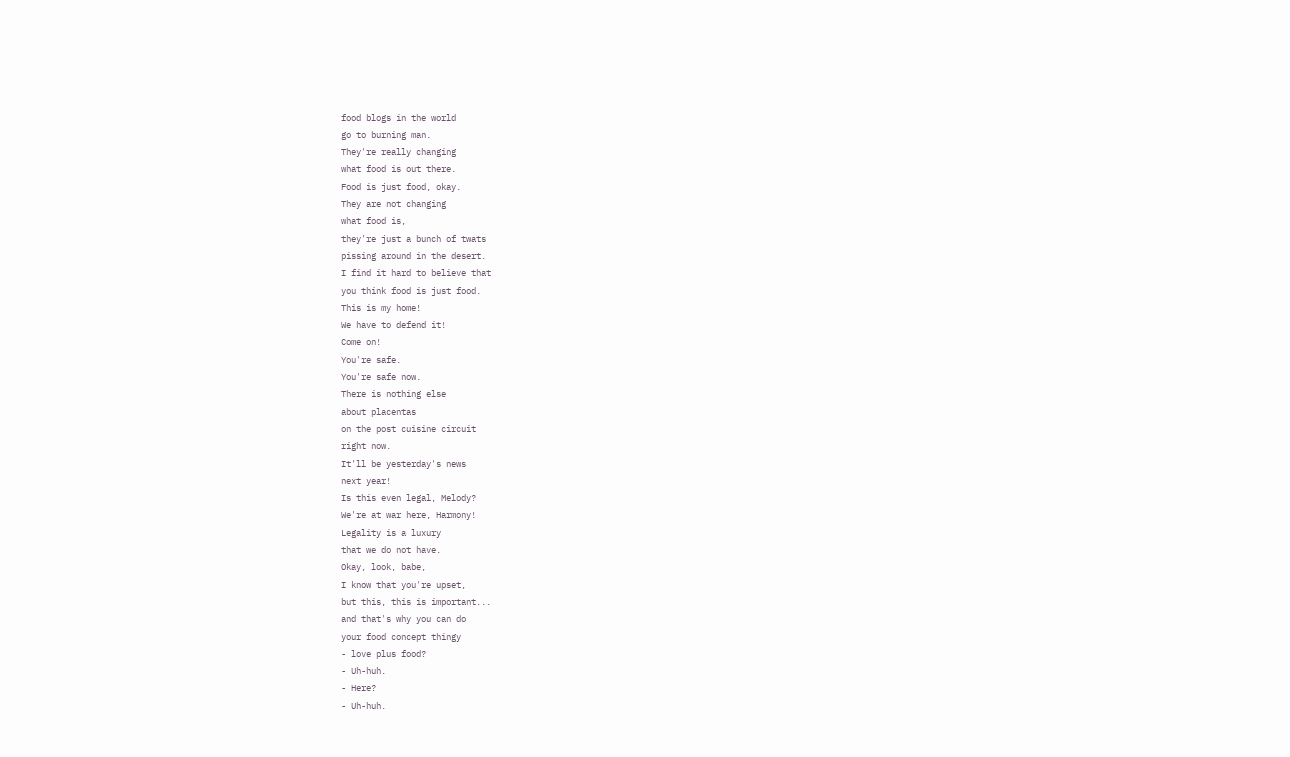food blogs in the world
go to burning man.
They're really changing
what food is out there.
Food is just food, okay.
They are not changing
what food is,
they're just a bunch of twats
pissing around in the desert.
I find it hard to believe that
you think food is just food.
This is my home!
We have to defend it!
Come on!
You're safe.
You're safe now.
There is nothing else
about placentas
on the post cuisine circuit
right now.
It'll be yesterday's news
next year!
Is this even legal, Melody?
We're at war here, Harmony!
Legality is a luxury
that we do not have.
Okay, look, babe,
I know that you're upset,
but this, this is important...
and that's why you can do
your food concept thingy
- love plus food?
- Uh-huh.
- Here?
- Uh-huh.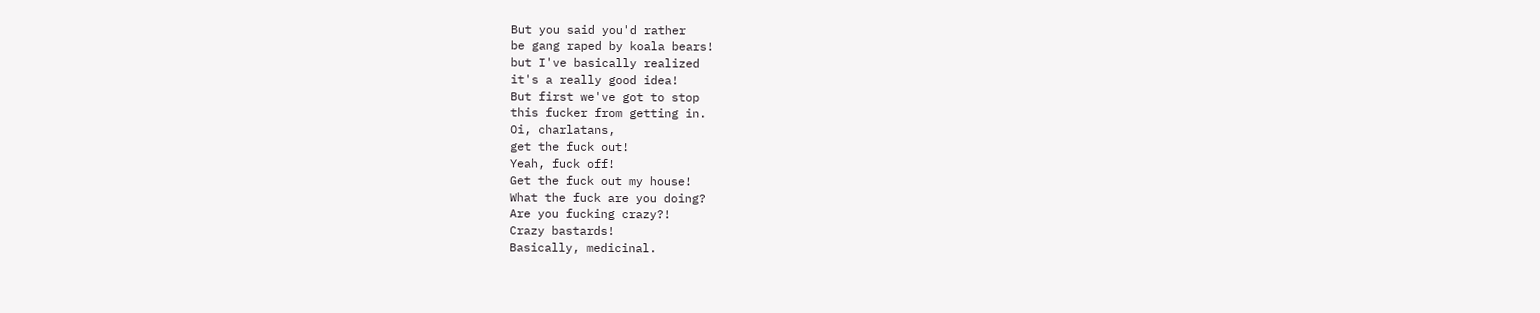But you said you'd rather
be gang raped by koala bears!
but I've basically realized
it's a really good idea!
But first we've got to stop
this fucker from getting in.
Oi, charlatans,
get the fuck out!
Yeah, fuck off!
Get the fuck out my house!
What the fuck are you doing?
Are you fucking crazy?!
Crazy bastards!
Basically, medicinal.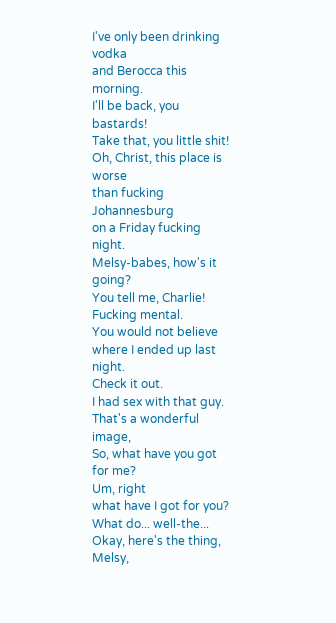I've only been drinking vodka
and Berocca this morning.
I'll be back, you bastards!
Take that, you little shit!
Oh, Christ, this place is worse
than fucking Johannesburg
on a Friday fucking night.
Melsy-babes, how's it going?
You tell me, Charlie!
Fucking mental.
You would not believe
where I ended up last night.
Check it out.
I had sex with that guy.
That's a wonderful image,
So, what have you got for me?
Um, right
what have I got for you?
What do... well-the...
Okay, here's the thing, Melsy,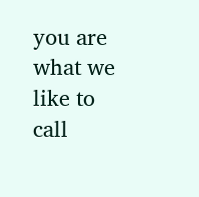you are what we like to call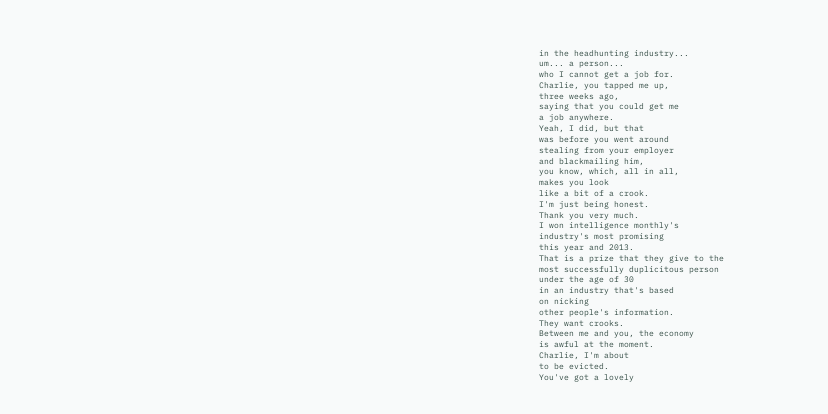in the headhunting industry...
um... a person...
who I cannot get a job for.
Charlie, you tapped me up,
three weeks ago,
saying that you could get me
a job anywhere.
Yeah, I did, but that
was before you went around
stealing from your employer
and blackmailing him,
you know, which, all in all,
makes you look
like a bit of a crook.
I'm just being honest.
Thank you very much.
I won intelligence monthly's
industry's most promising
this year and 2013.
That is a prize that they give to the
most successfully duplicitous person
under the age of 30
in an industry that's based
on nicking
other people's information.
They want crooks.
Between me and you, the economy
is awful at the moment.
Charlie, I'm about
to be evicted.
You've got a lovely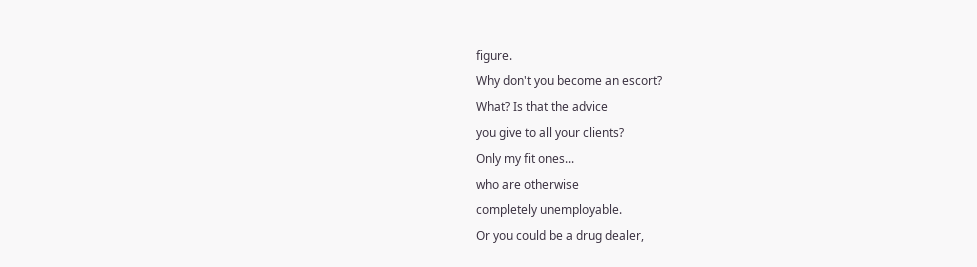figure.
Why don't you become an escort?
What? Is that the advice
you give to all your clients?
Only my fit ones...
who are otherwise
completely unemployable.
Or you could be a drug dealer,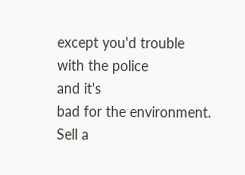except you'd trouble
with the police
and it's
bad for the environment.
Sell a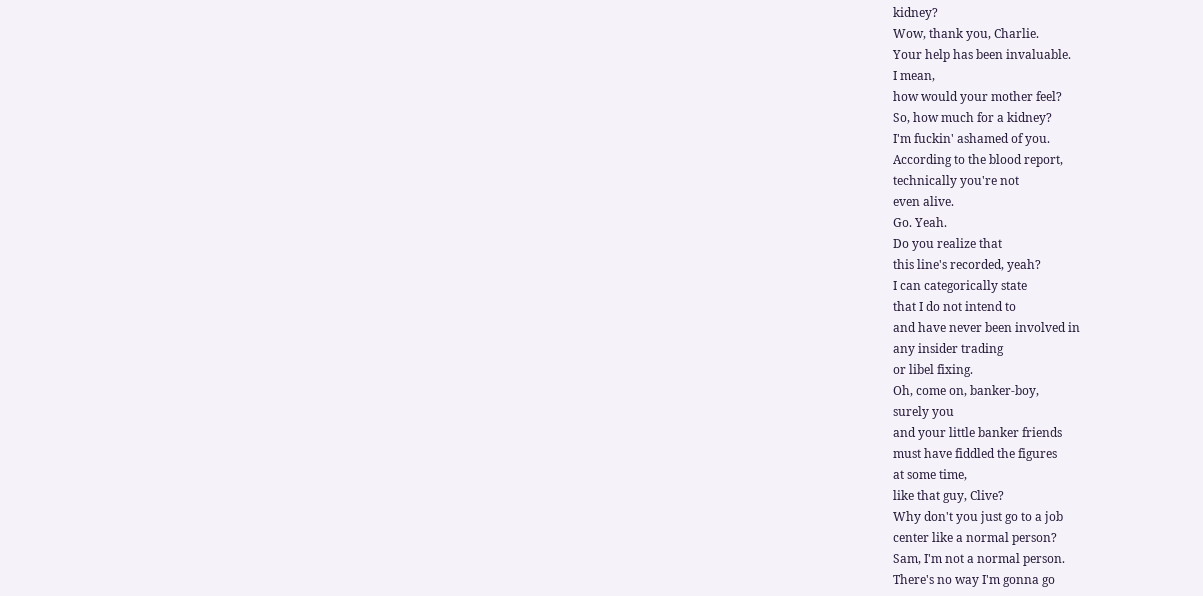kidney?
Wow, thank you, Charlie.
Your help has been invaluable.
I mean,
how would your mother feel?
So, how much for a kidney?
I'm fuckin' ashamed of you.
According to the blood report,
technically you're not
even alive.
Go. Yeah.
Do you realize that
this line's recorded, yeah?
I can categorically state
that I do not intend to
and have never been involved in
any insider trading
or libel fixing.
Oh, come on, banker-boy,
surely you
and your little banker friends
must have fiddled the figures
at some time,
like that guy, Clive?
Why don't you just go to a job
center like a normal person?
Sam, I'm not a normal person.
There's no way I'm gonna go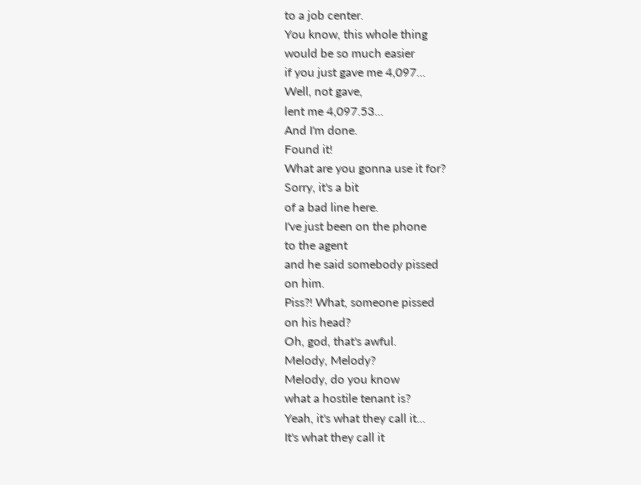to a job center.
You know, this whole thing
would be so much easier
if you just gave me 4,097...
Well, not gave,
lent me 4,097.53...
And I'm done.
Found it!
What are you gonna use it for?
Sorry, it's a bit
of a bad line here.
I've just been on the phone
to the agent
and he said somebody pissed
on him.
Piss?! What, someone pissed
on his head?
Oh, god, that's awful.
Melody, Melody?
Melody, do you know
what a hostile tenant is?
Yeah, it's what they call it...
It's what they call it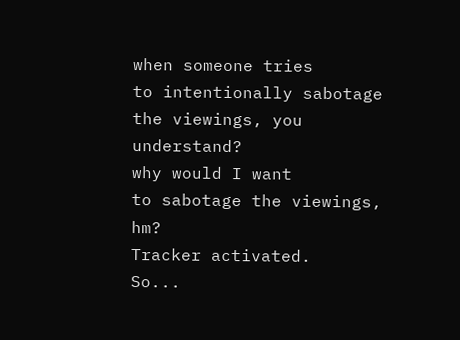when someone tries
to intentionally sabotage
the viewings, you understand?
why would I want
to sabotage the viewings, hm?
Tracker activated.
So...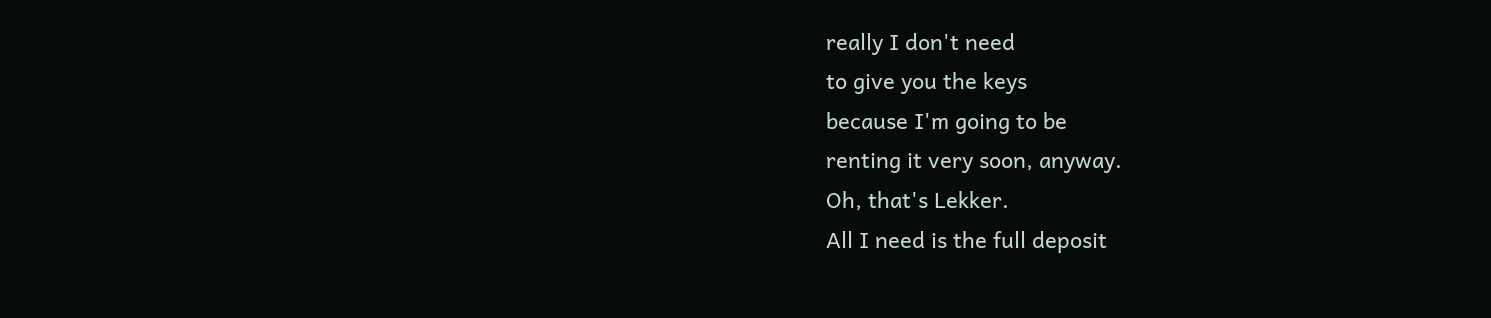really I don't need
to give you the keys
because I'm going to be
renting it very soon, anyway.
Oh, that's Lekker.
All I need is the full deposit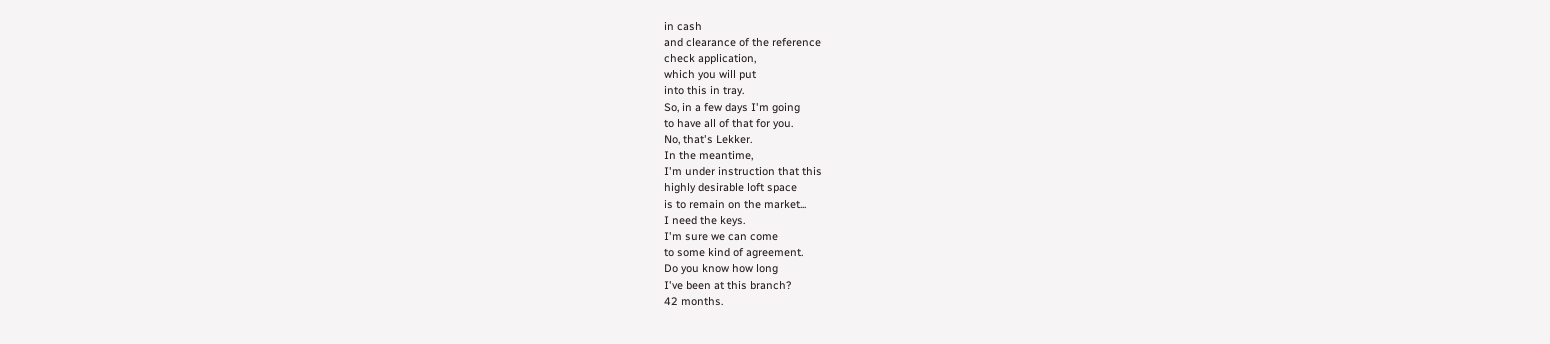in cash
and clearance of the reference
check application,
which you will put
into this in tray.
So, in a few days I'm going
to have all of that for you.
No, that's Lekker.
In the meantime,
I'm under instruction that this
highly desirable loft space
is to remain on the market...
I need the keys.
I'm sure we can come
to some kind of agreement.
Do you know how long
I've been at this branch?
42 months.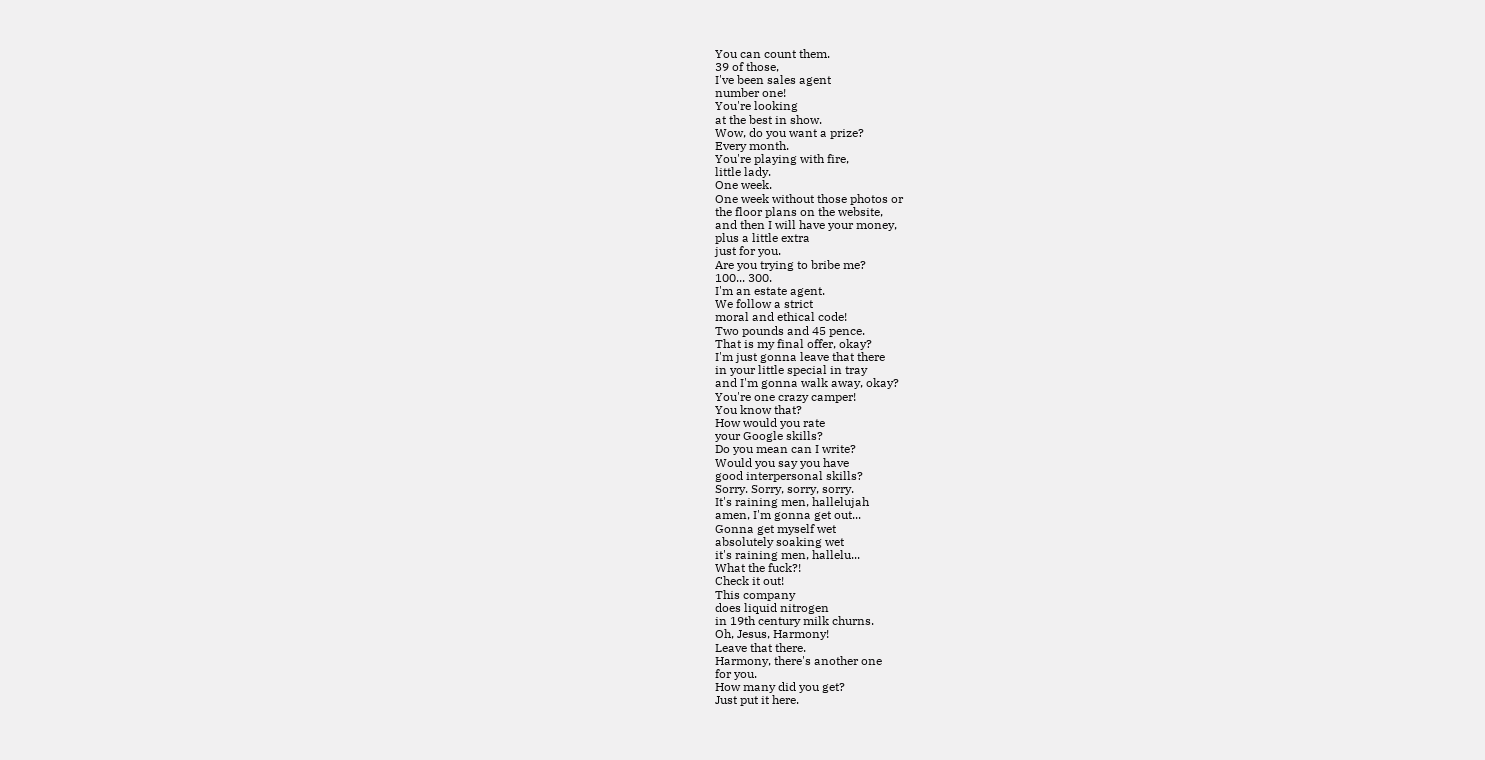You can count them.
39 of those,
I've been sales agent
number one!
You're looking
at the best in show.
Wow, do you want a prize?
Every month.
You're playing with fire,
little lady.
One week.
One week without those photos or
the floor plans on the website,
and then I will have your money,
plus a little extra
just for you.
Are you trying to bribe me?
100... 300.
I'm an estate agent.
We follow a strict
moral and ethical code!
Two pounds and 45 pence.
That is my final offer, okay?
I'm just gonna leave that there
in your little special in tray
and I'm gonna walk away, okay?
You're one crazy camper!
You know that?
How would you rate
your Google skills?
Do you mean can I write?
Would you say you have
good interpersonal skills?
Sorry. Sorry, sorry, sorry.
It's raining men, hallelujah
amen, I'm gonna get out...
Gonna get myself wet
absolutely soaking wet
it's raining men, hallelu...
What the fuck?!
Check it out!
This company
does liquid nitrogen
in 19th century milk churns.
Oh, Jesus, Harmony!
Leave that there.
Harmony, there's another one
for you.
How many did you get?
Just put it here.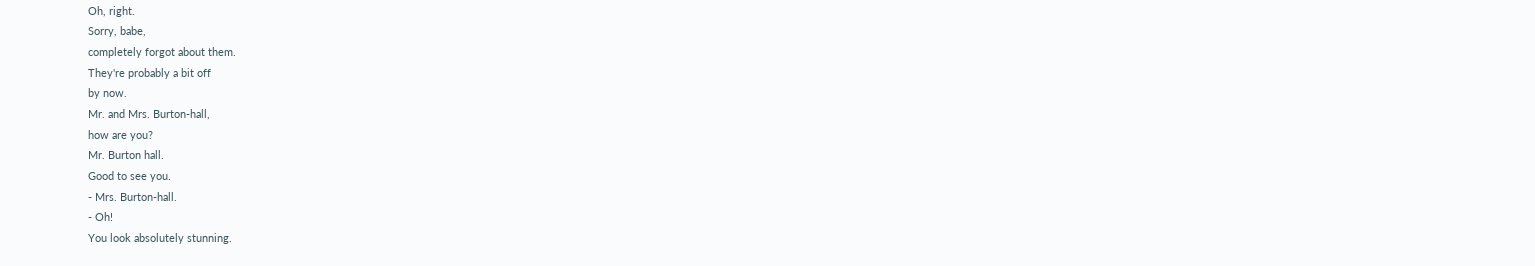Oh, right.
Sorry, babe,
completely forgot about them.
They're probably a bit off
by now.
Mr. and Mrs. Burton-hall,
how are you?
Mr. Burton hall.
Good to see you.
- Mrs. Burton-hall.
- Oh!
You look absolutely stunning.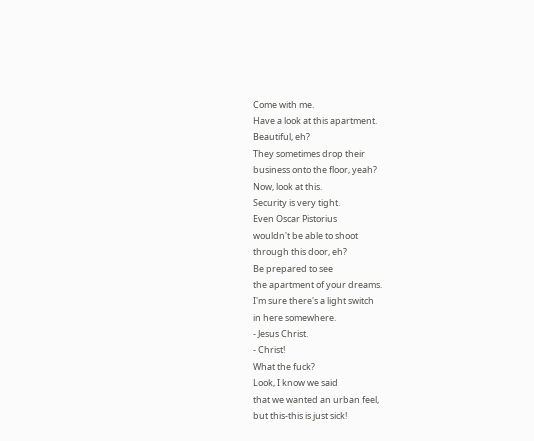Come with me.
Have a look at this apartment.
Beautiful, eh?
They sometimes drop their
business onto the floor, yeah?
Now, look at this.
Security is very tight.
Even Oscar Pistorius
wouldn't be able to shoot
through this door, eh?
Be prepared to see
the apartment of your dreams.
I'm sure there's a light switch
in here somewhere.
- Jesus Christ.
- Christ!
What the fuck?
Look, I know we said
that we wanted an urban feel,
but this-this is just sick!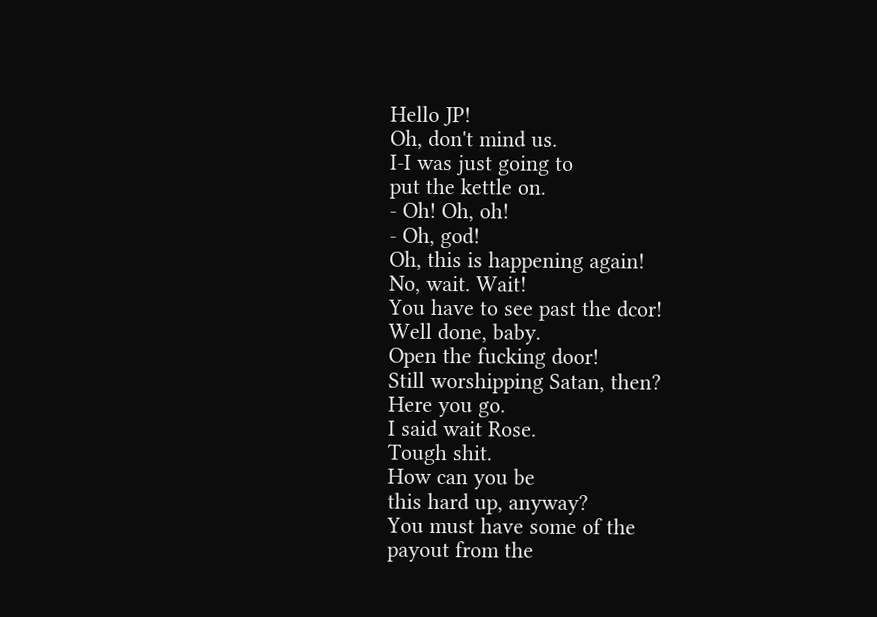Hello JP!
Oh, don't mind us.
I-I was just going to
put the kettle on.
- Oh! Oh, oh!
- Oh, god!
Oh, this is happening again!
No, wait. Wait!
You have to see past the dcor!
Well done, baby.
Open the fucking door!
Still worshipping Satan, then?
Here you go.
I said wait Rose.
Tough shit.
How can you be
this hard up, anyway?
You must have some of the
payout from the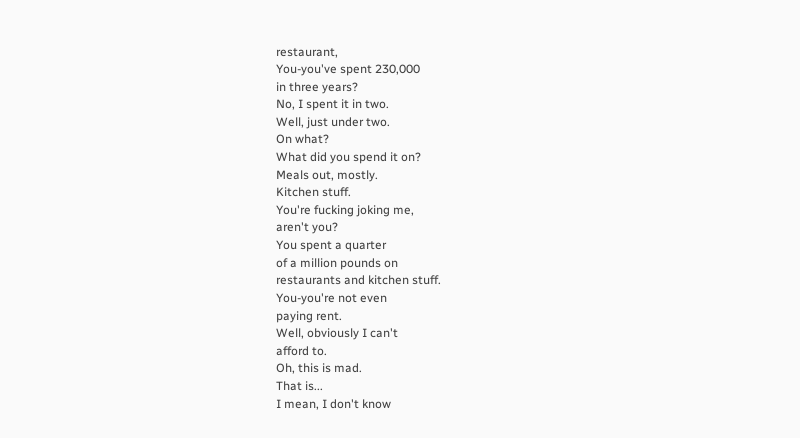restaurant,
You-you've spent 230,000
in three years?
No, I spent it in two.
Well, just under two.
On what?
What did you spend it on?
Meals out, mostly.
Kitchen stuff.
You're fucking joking me,
aren't you?
You spent a quarter
of a million pounds on
restaurants and kitchen stuff.
You-you're not even
paying rent.
Well, obviously I can't
afford to.
Oh, this is mad.
That is...
I mean, I don't know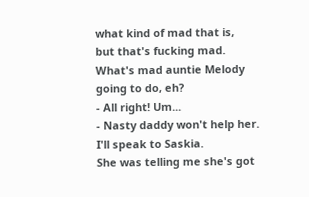what kind of mad that is,
but that's fucking mad.
What's mad auntie Melody
going to do, eh?
- All right! Um...
- Nasty daddy won't help her.
I'll speak to Saskia.
She was telling me she's got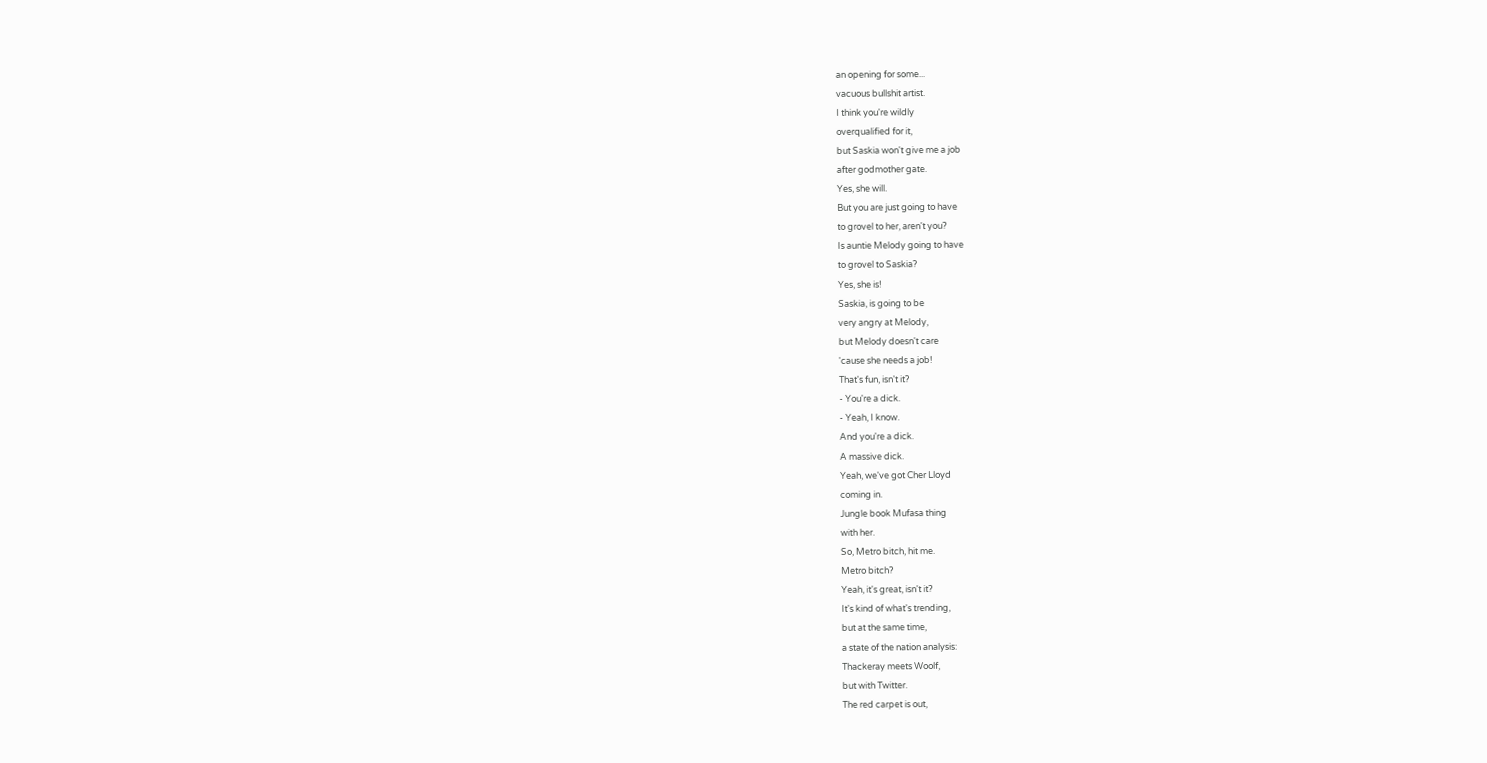an opening for some...
vacuous bullshit artist.
I think you're wildly
overqualified for it,
but Saskia won't give me a job
after godmother gate.
Yes, she will.
But you are just going to have
to grovel to her, aren't you?
Is auntie Melody going to have
to grovel to Saskia?
Yes, she is!
Saskia, is going to be
very angry at Melody,
but Melody doesn't care
'cause she needs a job!
That's fun, isn't it?
- You're a dick.
- Yeah, I know.
And you're a dick.
A massive dick.
Yeah, we've got Cher Lloyd
coming in.
Jungle book Mufasa thing
with her.
So, Metro bitch, hit me.
Metro bitch?
Yeah, it's great, isn't it?
It's kind of what's trending,
but at the same time,
a state of the nation analysis:
Thackeray meets Woolf,
but with Twitter.
The red carpet is out,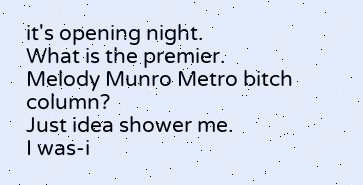it's opening night.
What is the premier.
Melody Munro Metro bitch column?
Just idea shower me.
I was-i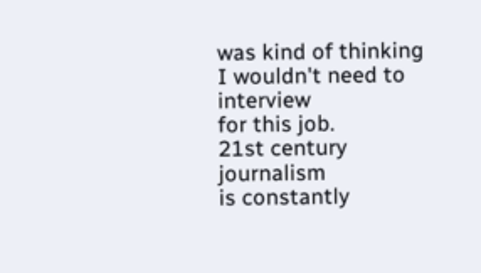was kind of thinking
I wouldn't need to interview
for this job.
21st century journalism
is constantly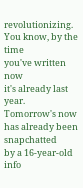revolutionizing.
You know, by the time
you've written now
it's already last year.
Tomorrow's now
has already been snapchatted
by a 16-year-old info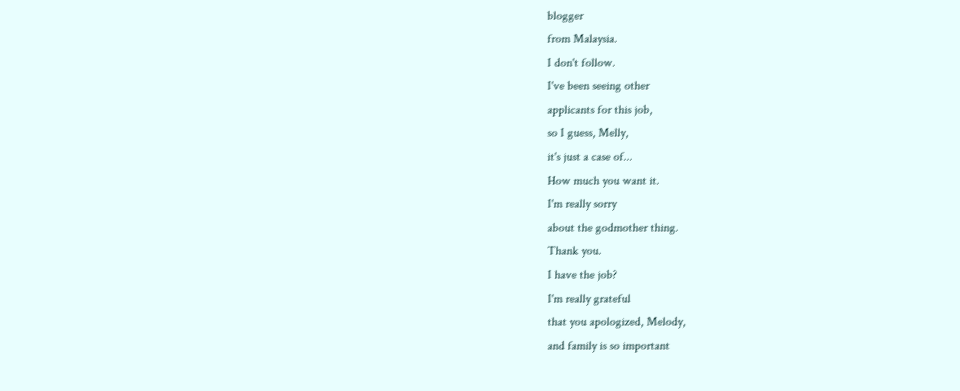blogger
from Malaysia.
I don't follow.
I've been seeing other
applicants for this job,
so I guess, Melly,
it's just a case of...
How much you want it.
I'm really sorry
about the godmother thing.
Thank you.
I have the job?
I'm really grateful
that you apologized, Melody,
and family is so important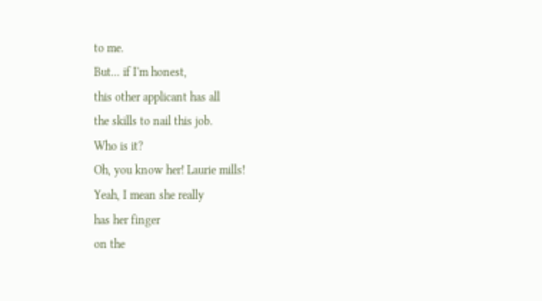to me.
But... if I'm honest,
this other applicant has all
the skills to nail this job.
Who is it?
Oh, you know her! Laurie mills!
Yeah, I mean she really
has her finger
on the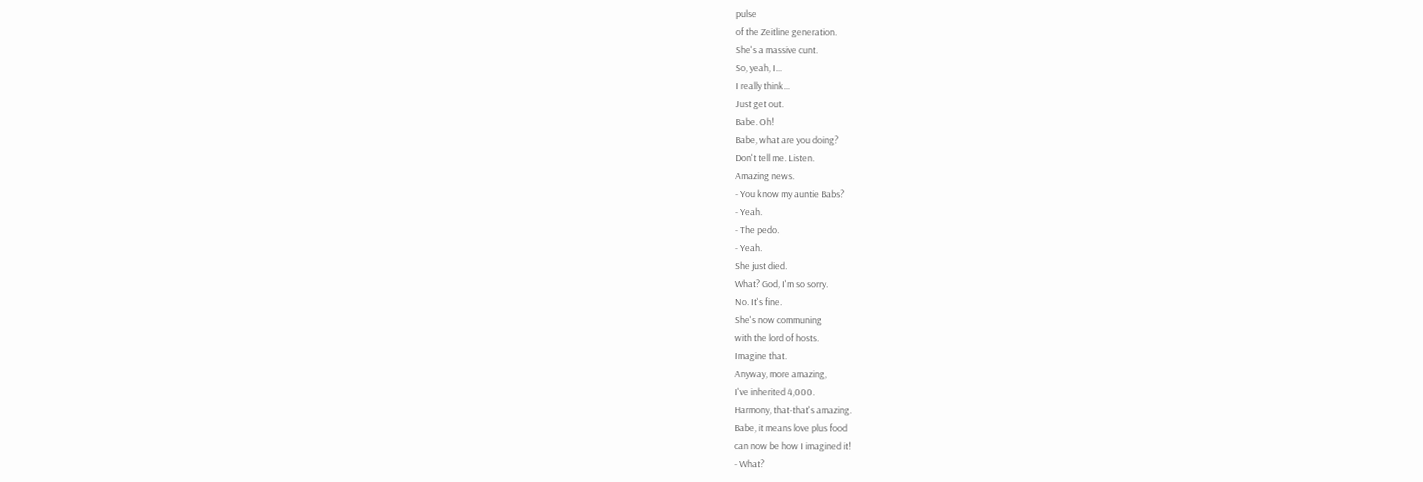pulse
of the Zeitline generation.
She's a massive cunt.
So, yeah, I...
I really think...
Just get out.
Babe. Oh!
Babe, what are you doing?
Don't tell me. Listen.
Amazing news.
- You know my auntie Babs?
- Yeah.
- The pedo.
- Yeah.
She just died.
What? God, I'm so sorry.
No. It's fine.
She's now communing
with the lord of hosts.
Imagine that.
Anyway, more amazing,
I've inherited 4,000.
Harmony, that-that's amazing.
Babe, it means love plus food
can now be how I imagined it!
- What?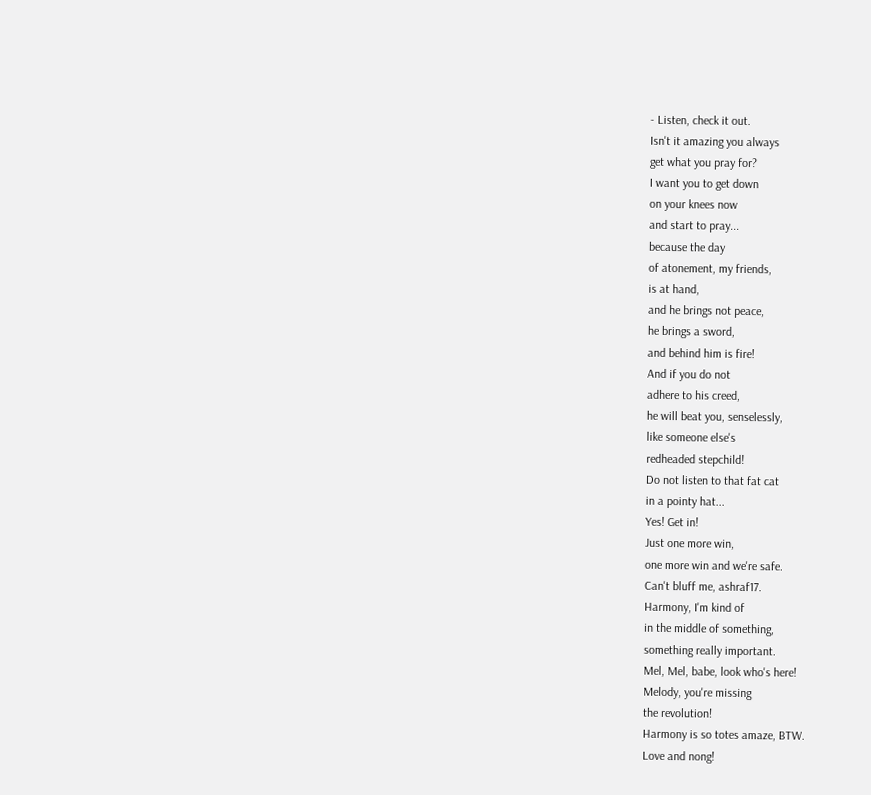- Listen, check it out.
Isn't it amazing you always
get what you pray for?
I want you to get down
on your knees now
and start to pray...
because the day
of atonement, my friends,
is at hand,
and he brings not peace,
he brings a sword,
and behind him is fire!
And if you do not
adhere to his creed,
he will beat you, senselessly,
like someone else's
redheaded stepchild!
Do not listen to that fat cat
in a pointy hat...
Yes! Get in!
Just one more win,
one more win and we're safe.
Can't bluff me, ashraf17.
Harmony, I'm kind of
in the middle of something,
something really important.
Mel, Mel, babe, look who's here!
Melody, you're missing
the revolution!
Harmony is so totes amaze, BTW.
Love and nong!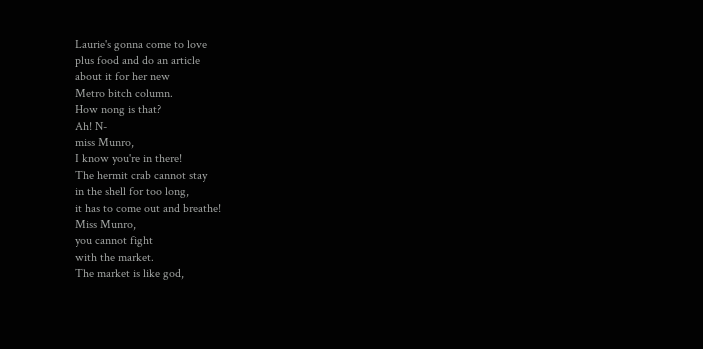Laurie's gonna come to love
plus food and do an article
about it for her new
Metro bitch column.
How nong is that?
Ah! N-
miss Munro,
I know you're in there!
The hermit crab cannot stay
in the shell for too long,
it has to come out and breathe!
Miss Munro,
you cannot fight
with the market.
The market is like god,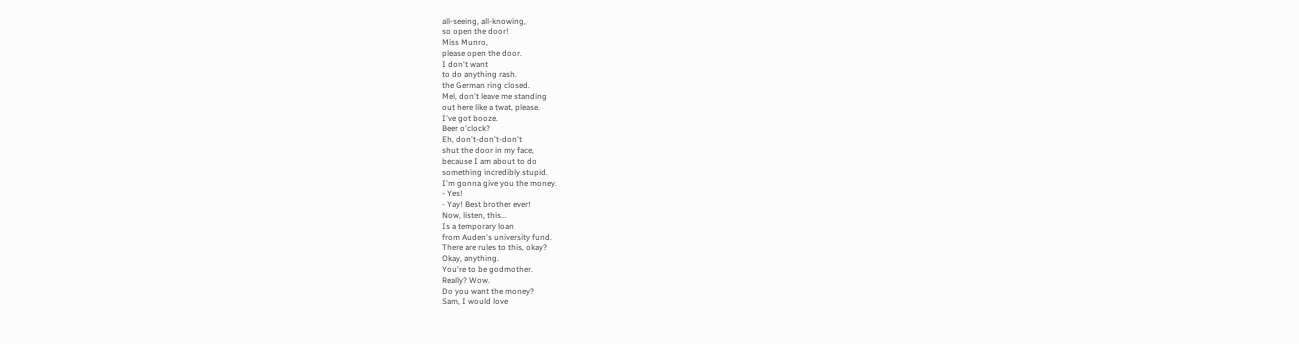all-seeing, all-knowing,
so open the door!
Miss Munro,
please open the door.
I don't want
to do anything rash.
the German ring closed.
Mel, don't leave me standing
out here like a twat, please.
I've got booze.
Beer o'clock?
Eh, don't-don't-don't
shut the door in my face,
because I am about to do
something incredibly stupid.
I'm gonna give you the money.
- Yes!
- Yay! Best brother ever!
Now, listen, this...
Is a temporary loan
from Auden's university fund.
There are rules to this, okay?
Okay, anything.
You're to be godmother.
Really? Wow.
Do you want the money?
Sam, I would love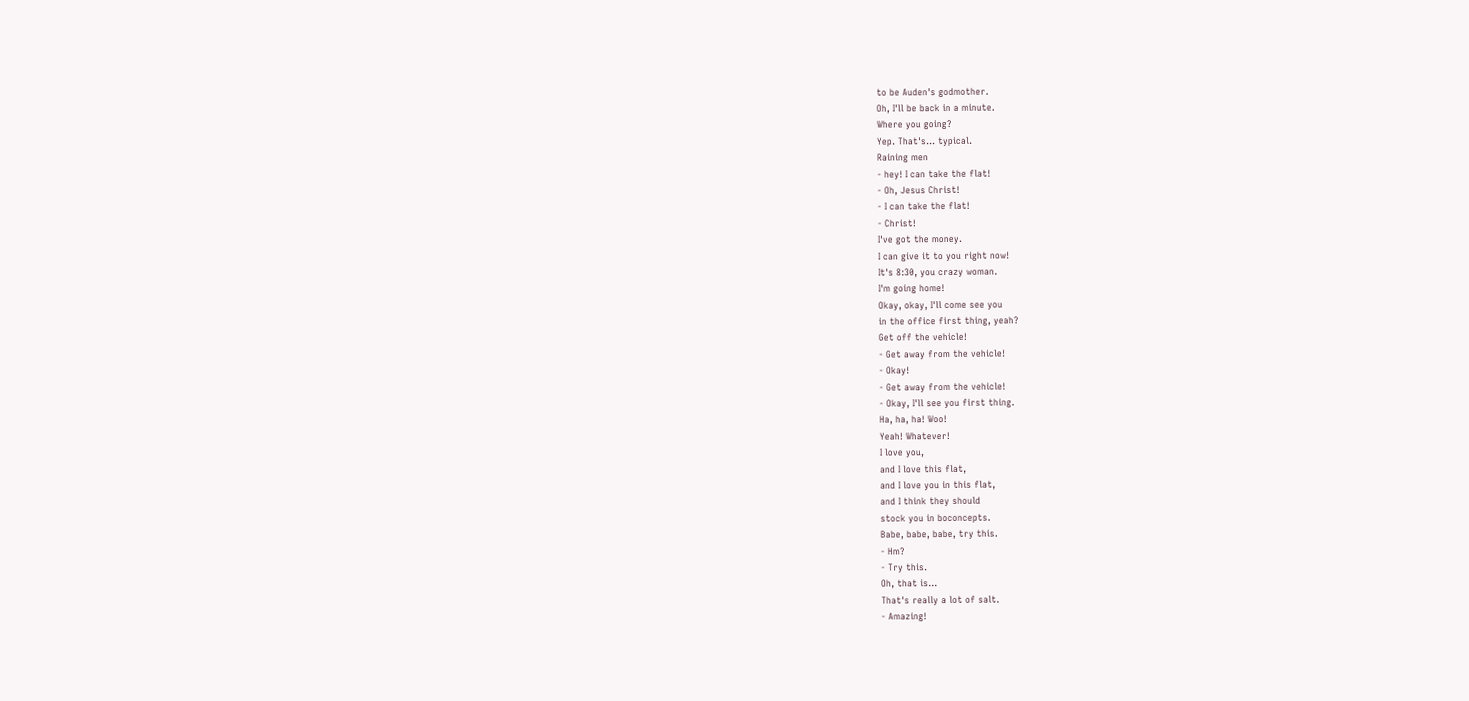to be Auden's godmother.
Oh, I'll be back in a minute.
Where you going?
Yep. That's... typical.
Raining men
- hey! I can take the flat!
- Oh, Jesus Christ!
- I can take the flat!
- Christ!
I've got the money.
I can give it to you right now!
It's 8:30, you crazy woman.
I'm going home!
Okay, okay, I'll come see you
in the office first thing, yeah?
Get off the vehicle!
- Get away from the vehicle!
- Okay!
- Get away from the vehicle!
- Okay, I'll see you first thing.
Ha, ha, ha! Woo!
Yeah! Whatever!
I love you,
and I love this flat,
and I love you in this flat,
and I think they should
stock you in boconcepts.
Babe, babe, babe, try this.
- Hm?
- Try this.
Oh, that is...
That's really a lot of salt.
- Amazing!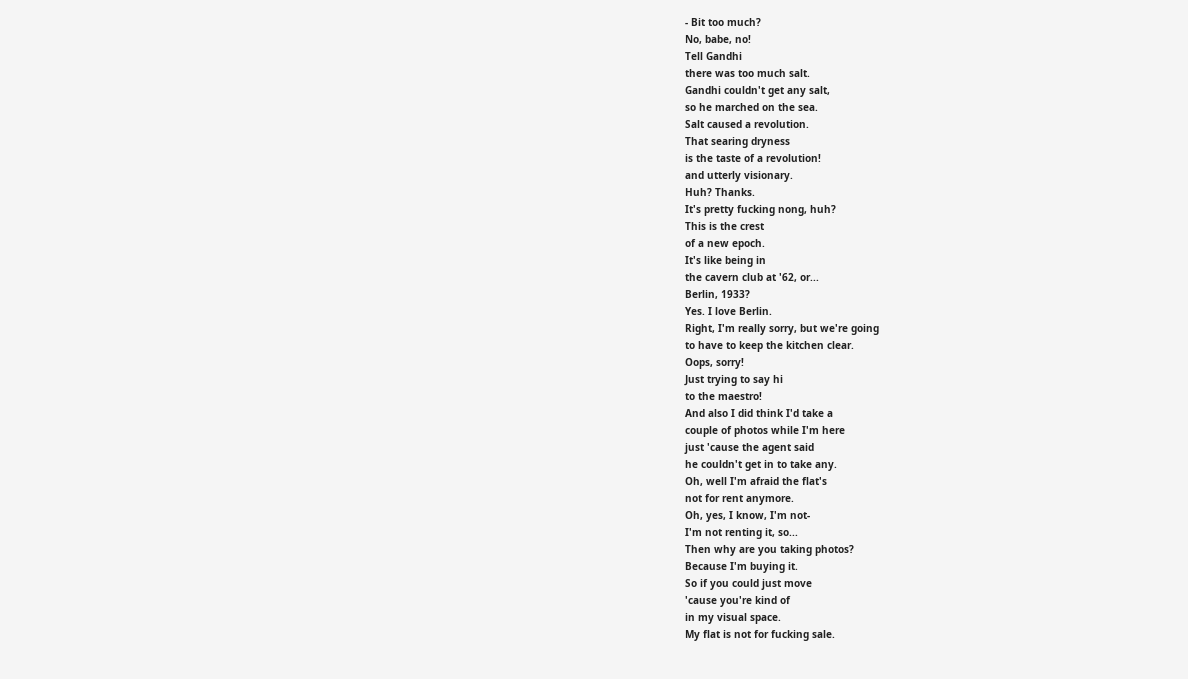- Bit too much?
No, babe, no!
Tell Gandhi
there was too much salt.
Gandhi couldn't get any salt,
so he marched on the sea.
Salt caused a revolution.
That searing dryness
is the taste of a revolution!
and utterly visionary.
Huh? Thanks.
It's pretty fucking nong, huh?
This is the crest
of a new epoch.
It's like being in
the cavern club at '62, or...
Berlin, 1933?
Yes. I love Berlin.
Right, I'm really sorry, but we're going
to have to keep the kitchen clear.
Oops, sorry!
Just trying to say hi
to the maestro!
And also I did think I'd take a
couple of photos while I'm here
just 'cause the agent said
he couldn't get in to take any.
Oh, well I'm afraid the flat's
not for rent anymore.
Oh, yes, I know, I'm not-
I'm not renting it, so...
Then why are you taking photos?
Because I'm buying it.
So if you could just move
'cause you're kind of
in my visual space.
My flat is not for fucking sale.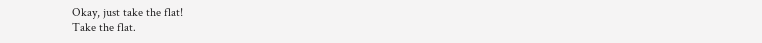Okay, just take the flat!
Take the flat.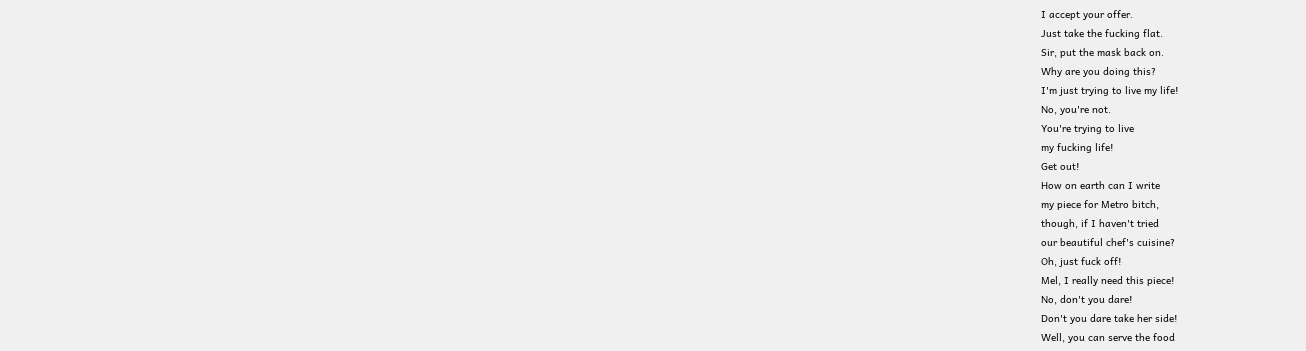I accept your offer.
Just take the fucking flat.
Sir, put the mask back on.
Why are you doing this?
I'm just trying to live my life!
No, you're not.
You're trying to live
my fucking life!
Get out!
How on earth can I write
my piece for Metro bitch,
though, if I haven't tried
our beautiful chef's cuisine?
Oh, just fuck off!
Mel, I really need this piece!
No, don't you dare!
Don't you dare take her side!
Well, you can serve the food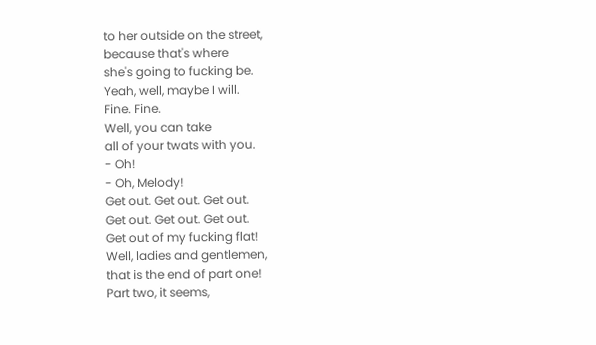to her outside on the street,
because that's where
she's going to fucking be.
Yeah, well, maybe I will.
Fine. Fine.
Well, you can take
all of your twats with you.
- Oh!
- Oh, Melody!
Get out. Get out. Get out.
Get out. Get out. Get out.
Get out of my fucking flat!
Well, ladies and gentlemen,
that is the end of part one!
Part two, it seems,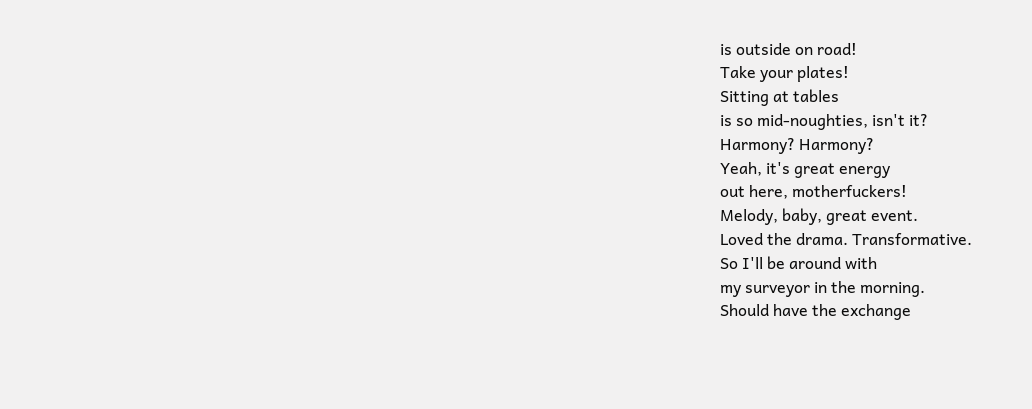is outside on road!
Take your plates!
Sitting at tables
is so mid-noughties, isn't it?
Harmony? Harmony?
Yeah, it's great energy
out here, motherfuckers!
Melody, baby, great event.
Loved the drama. Transformative.
So I'll be around with
my surveyor in the morning.
Should have the exchange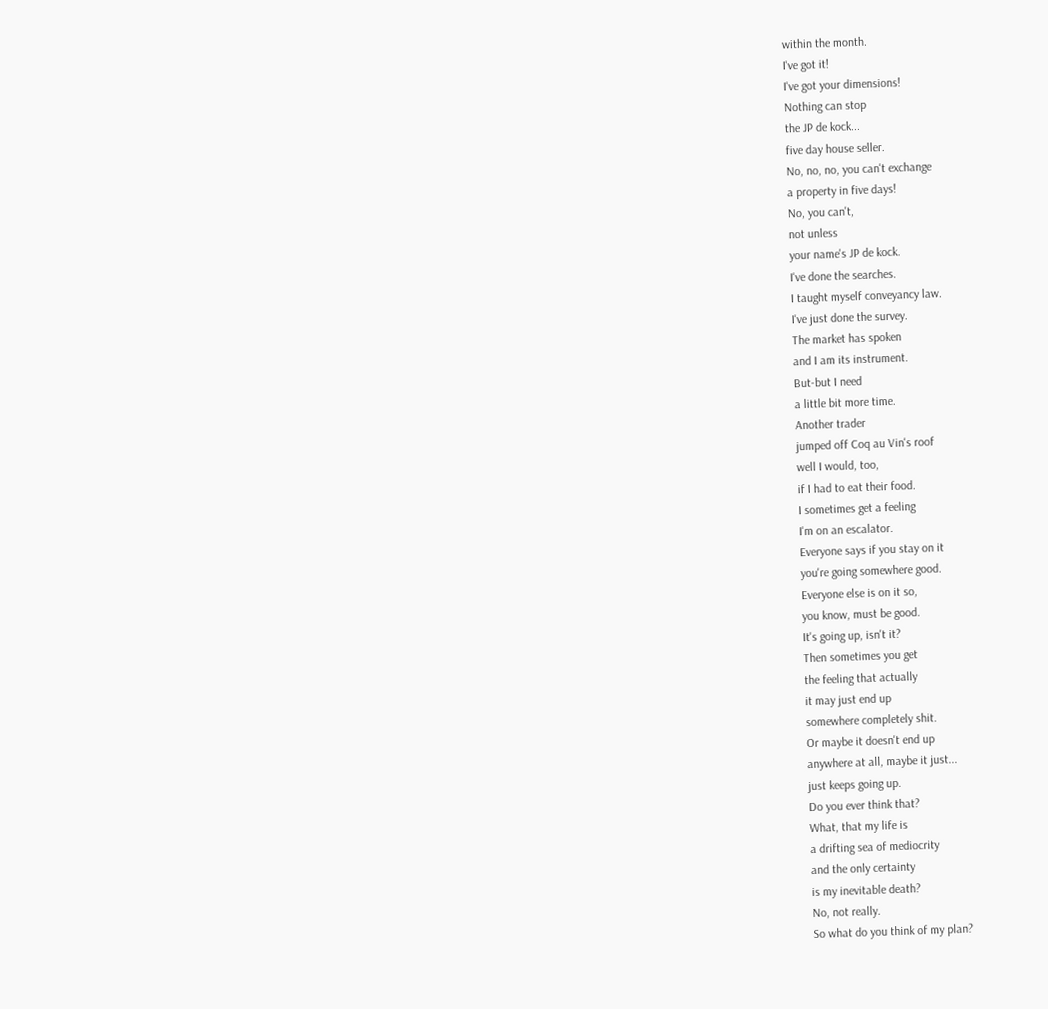within the month.
I've got it!
I've got your dimensions!
Nothing can stop
the JP de kock...
five day house seller.
No, no, no, you can't exchange
a property in five days!
No, you can't,
not unless
your name's JP de kock.
I've done the searches.
I taught myself conveyancy law.
I've just done the survey.
The market has spoken
and I am its instrument.
But-but I need
a little bit more time.
Another trader
jumped off Coq au Vin's roof
well I would, too,
if I had to eat their food.
I sometimes get a feeling
I'm on an escalator.
Everyone says if you stay on it
you're going somewhere good.
Everyone else is on it so,
you know, must be good.
It's going up, isn't it?
Then sometimes you get
the feeling that actually
it may just end up
somewhere completely shit.
Or maybe it doesn't end up
anywhere at all, maybe it just...
just keeps going up.
Do you ever think that?
What, that my life is
a drifting sea of mediocrity
and the only certainty
is my inevitable death?
No, not really.
So what do you think of my plan?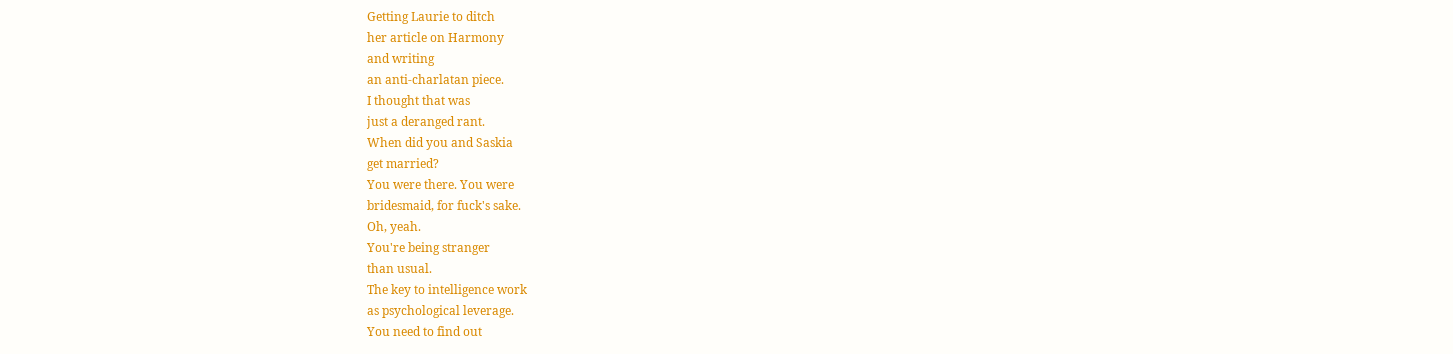Getting Laurie to ditch
her article on Harmony
and writing
an anti-charlatan piece.
I thought that was
just a deranged rant.
When did you and Saskia
get married?
You were there. You were
bridesmaid, for fuck's sake.
Oh, yeah.
You're being stranger
than usual.
The key to intelligence work
as psychological leverage.
You need to find out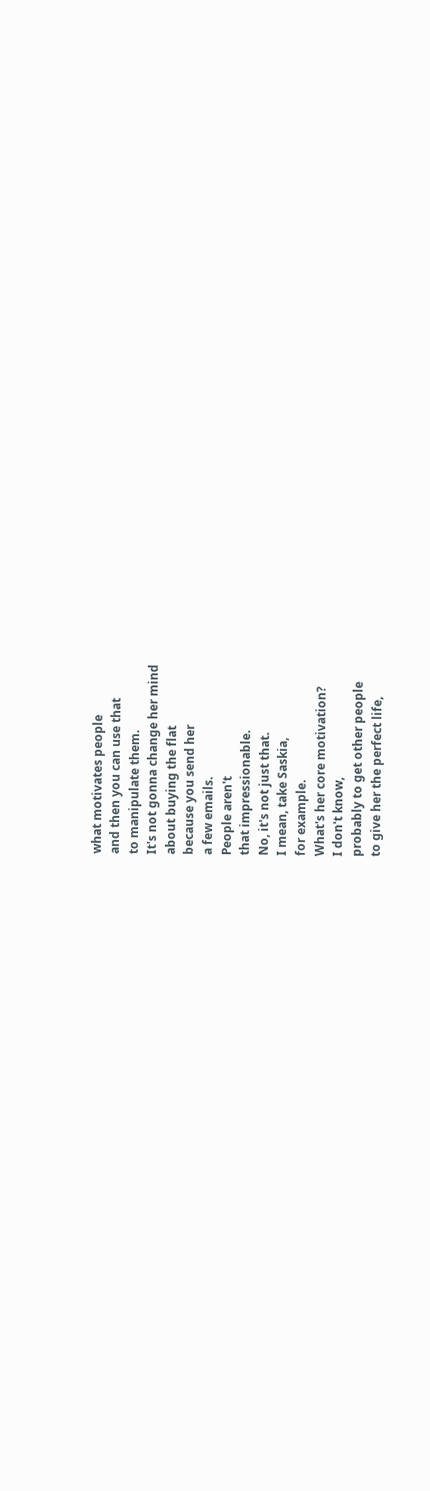what motivates people
and then you can use that
to manipulate them.
It's not gonna change her mind
about buying the flat
because you send her
a few emails.
People aren't
that impressionable.
No, it's not just that.
I mean, take Saskia,
for example.
What's her core motivation?
I don't know,
probably to get other people
to give her the perfect life,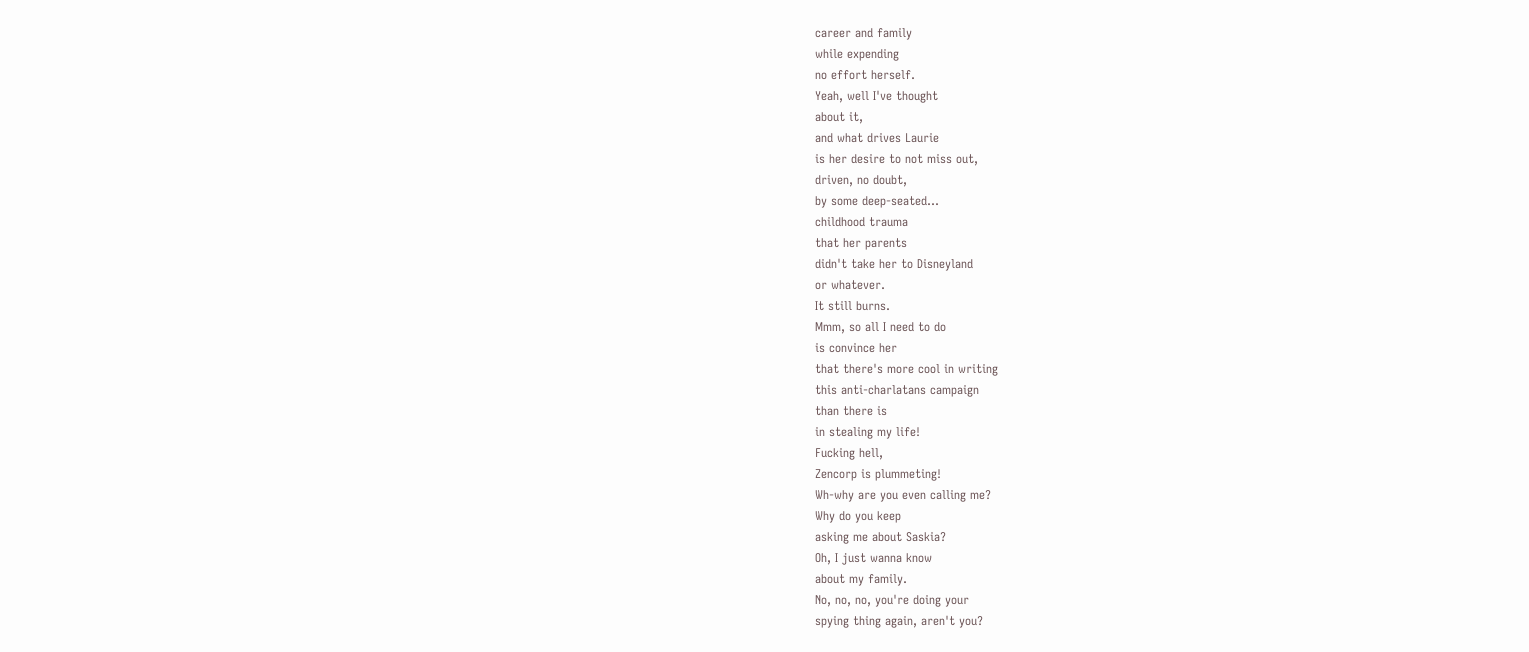career and family
while expending
no effort herself.
Yeah, well I've thought
about it,
and what drives Laurie
is her desire to not miss out,
driven, no doubt,
by some deep-seated...
childhood trauma
that her parents
didn't take her to Disneyland
or whatever.
It still burns.
Mmm, so all I need to do
is convince her
that there's more cool in writing
this anti-charlatans campaign
than there is
in stealing my life!
Fucking hell,
Zencorp is plummeting!
Wh-why are you even calling me?
Why do you keep
asking me about Saskia?
Oh, I just wanna know
about my family.
No, no, no, you're doing your
spying thing again, aren't you?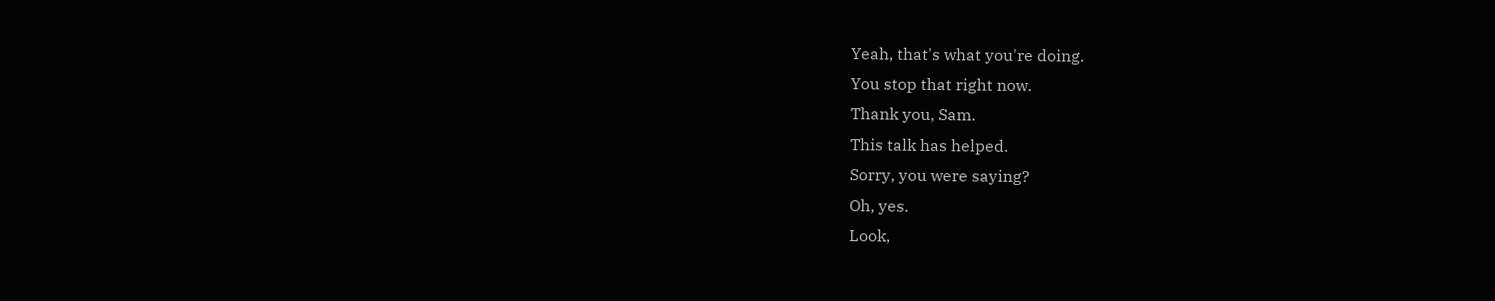Yeah, that's what you're doing.
You stop that right now.
Thank you, Sam.
This talk has helped.
Sorry, you were saying?
Oh, yes.
Look,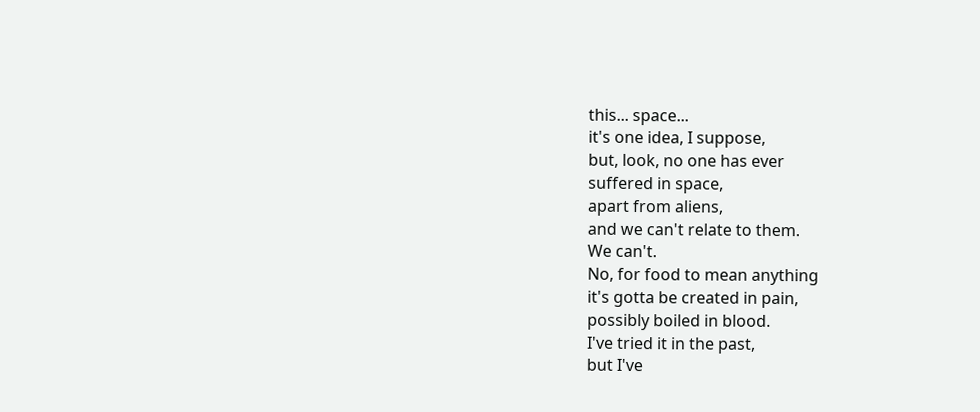this... space...
it's one idea, I suppose,
but, look, no one has ever
suffered in space,
apart from aliens,
and we can't relate to them.
We can't.
No, for food to mean anything
it's gotta be created in pain,
possibly boiled in blood.
I've tried it in the past,
but I've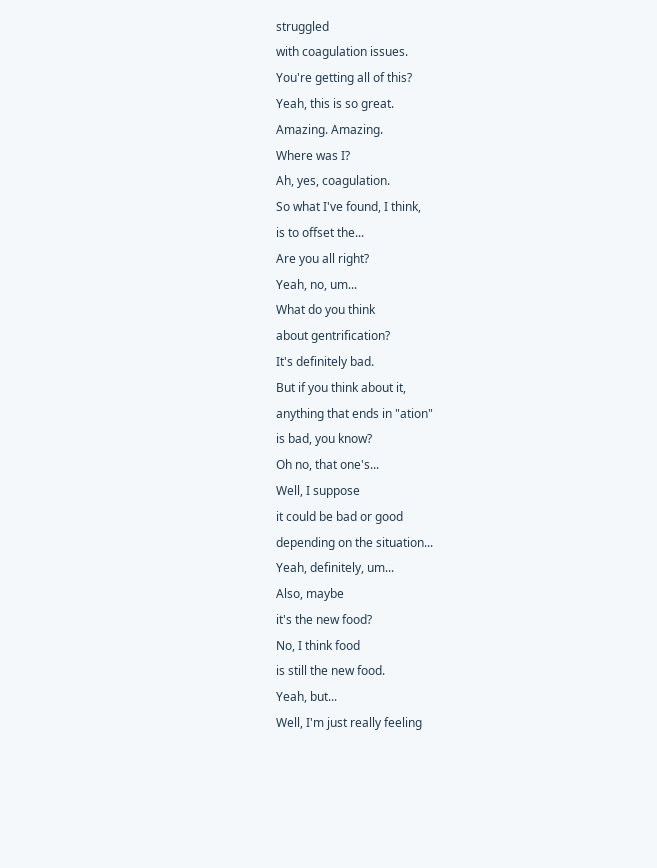struggled
with coagulation issues.
You're getting all of this?
Yeah, this is so great.
Amazing. Amazing.
Where was I?
Ah, yes, coagulation.
So what I've found, I think,
is to offset the...
Are you all right?
Yeah, no, um...
What do you think
about gentrification?
It's definitely bad.
But if you think about it,
anything that ends in "ation"
is bad, you know?
Oh no, that one's...
Well, I suppose
it could be bad or good
depending on the situation...
Yeah, definitely, um...
Also, maybe
it's the new food?
No, I think food
is still the new food.
Yeah, but...
Well, I'm just really feeling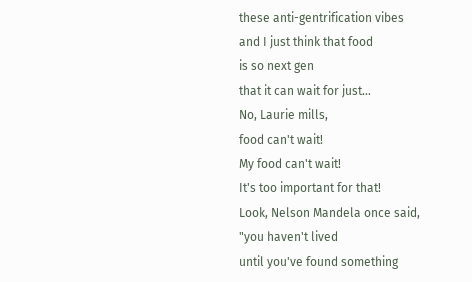these anti-gentrification vibes
and I just think that food
is so next gen
that it can wait for just...
No, Laurie mills,
food can't wait!
My food can't wait!
It's too important for that!
Look, Nelson Mandela once said,
"you haven't lived
until you've found something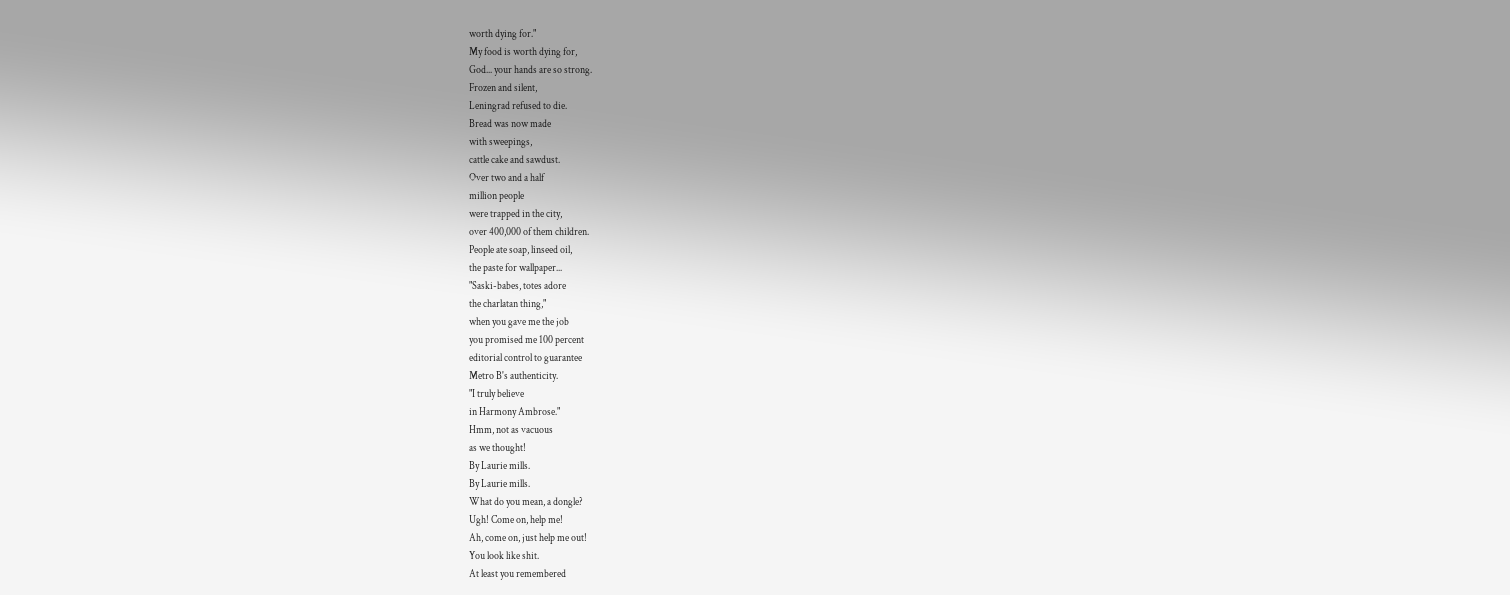worth dying for."
My food is worth dying for,
God... your hands are so strong.
Frozen and silent,
Leningrad refused to die.
Bread was now made
with sweepings,
cattle cake and sawdust.
Over two and a half
million people
were trapped in the city,
over 400,000 of them children.
People ate soap, linseed oil,
the paste for wallpaper...
"Saski-babes, totes adore
the charlatan thing,"
when you gave me the job
you promised me 100 percent
editorial control to guarantee
Metro B's authenticity.
"I truly believe
in Harmony Ambrose."
Hmm, not as vacuous
as we thought!
By Laurie mills.
By Laurie mills.
What do you mean, a dongle?
Ugh! Come on, help me!
Ah, come on, just help me out!
You look like shit.
At least you remembered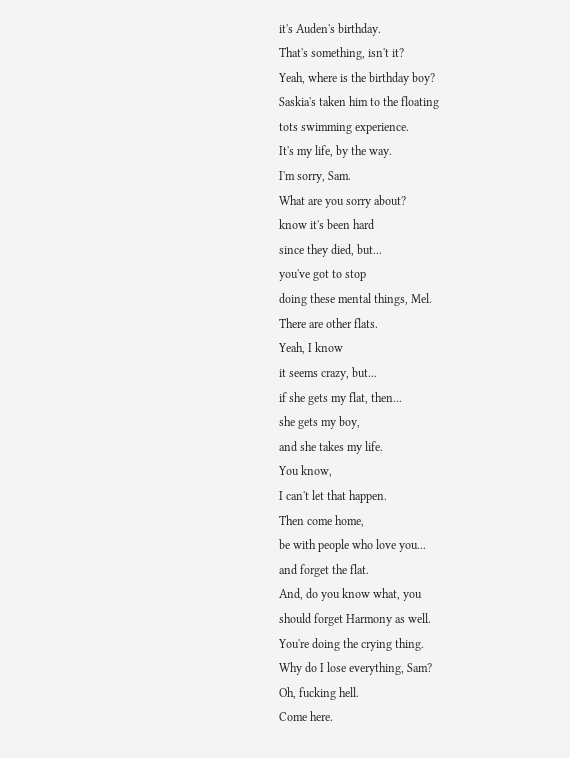it's Auden's birthday.
That's something, isn't it?
Yeah, where is the birthday boy?
Saskia's taken him to the floating
tots swimming experience.
It's my life, by the way.
I'm sorry, Sam.
What are you sorry about?
know it's been hard
since they died, but...
you've got to stop
doing these mental things, Mel.
There are other flats.
Yeah, I know
it seems crazy, but...
if she gets my flat, then...
she gets my boy,
and she takes my life.
You know,
I can't let that happen.
Then come home,
be with people who love you...
and forget the flat.
And, do you know what, you
should forget Harmony as well.
You're doing the crying thing.
Why do I lose everything, Sam?
Oh, fucking hell.
Come here.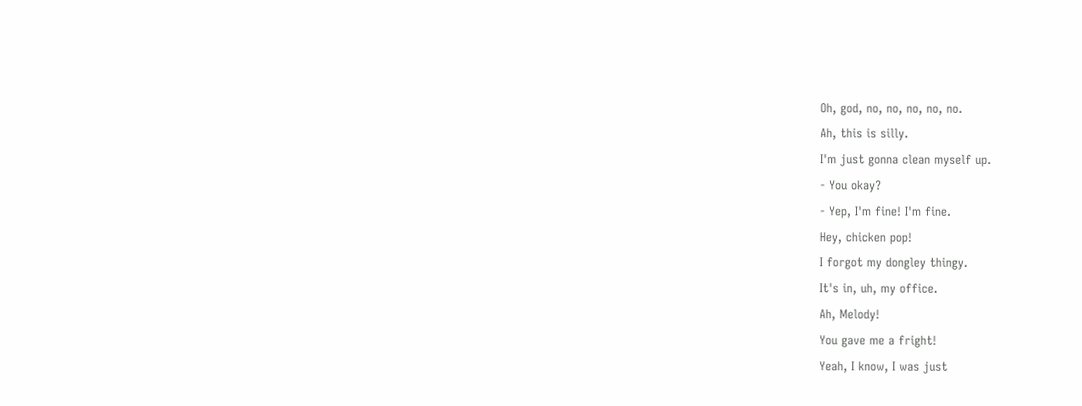Oh, god, no, no, no, no, no.
Ah, this is silly.
I'm just gonna clean myself up.
- You okay?
- Yep, I'm fine! I'm fine.
Hey, chicken pop!
I forgot my dongley thingy.
It's in, uh, my office.
Ah, Melody!
You gave me a fright!
Yeah, I know, I was just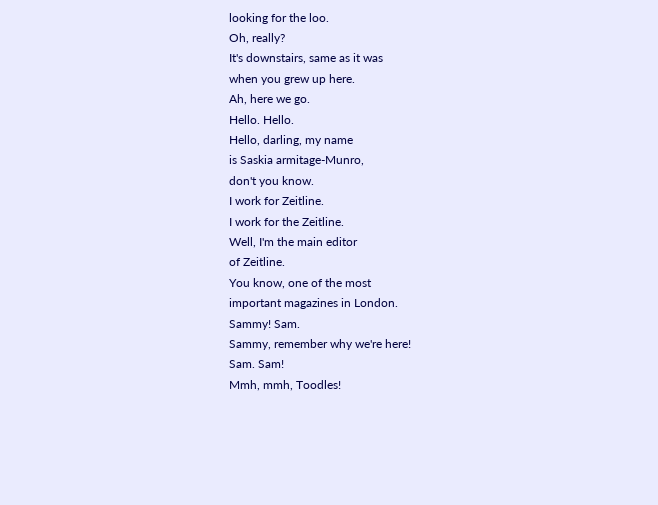looking for the loo.
Oh, really?
It's downstairs, same as it was
when you grew up here.
Ah, here we go.
Hello. Hello.
Hello, darling, my name
is Saskia armitage-Munro,
don't you know.
I work for Zeitline.
I work for the Zeitline.
Well, I'm the main editor
of Zeitline.
You know, one of the most
important magazines in London.
Sammy! Sam.
Sammy, remember why we're here!
Sam. Sam!
Mmh, mmh, Toodles!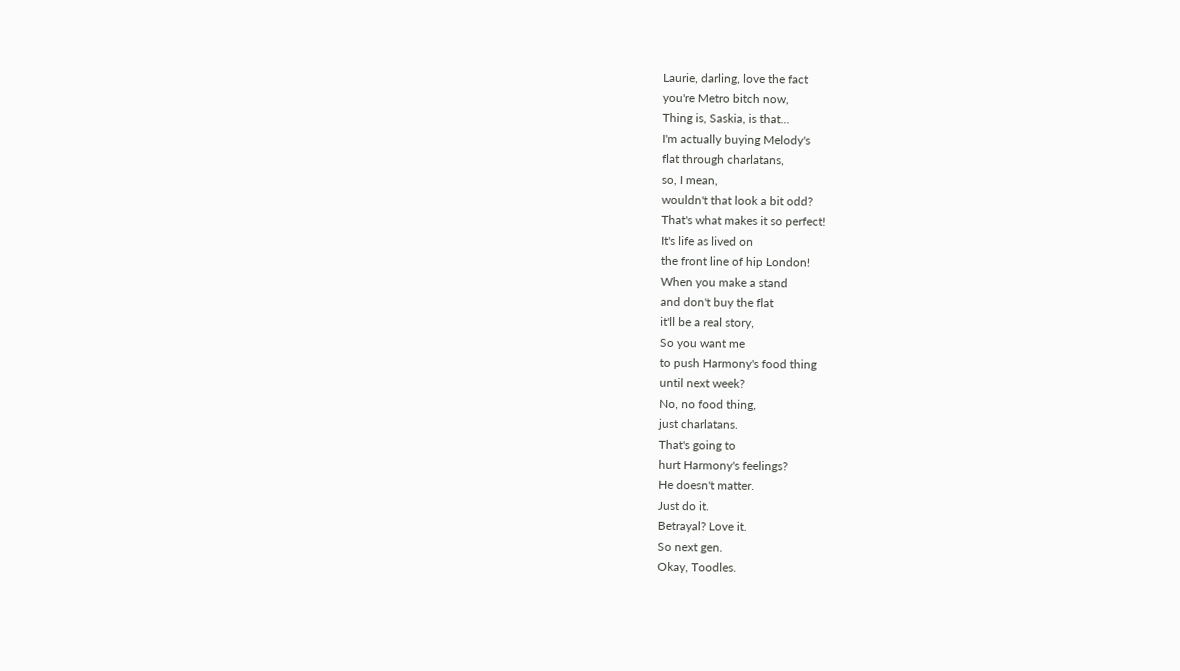Laurie, darling, love the fact
you're Metro bitch now,
Thing is, Saskia, is that...
I'm actually buying Melody's
flat through charlatans,
so, I mean,
wouldn't that look a bit odd?
That's what makes it so perfect!
It's life as lived on
the front line of hip London!
When you make a stand
and don't buy the flat
it'll be a real story,
So you want me
to push Harmony's food thing
until next week?
No, no food thing,
just charlatans.
That's going to
hurt Harmony's feelings?
He doesn't matter.
Just do it.
Betrayal? Love it.
So next gen.
Okay, Toodles.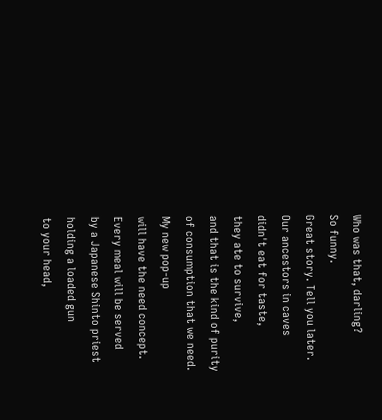Who was that, darling?
So funny.
Great story. Tell you later.
Our ancestors in caves
didn't eat for taste,
they ate to survive,
and that is the kind of purity
of consumption that we need.
My new pop-up
will have the need concept.
Every meal will be served
by a Japanese Shinto priest
holding a loaded gun
to your head,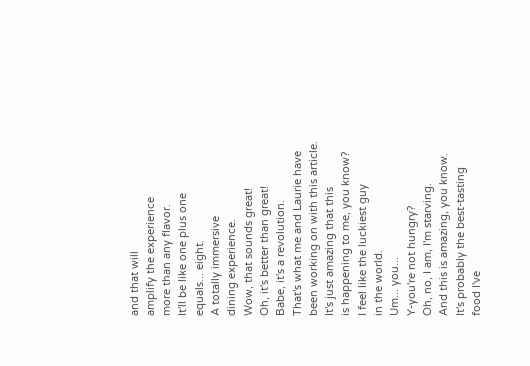and that will
amplify the experience
more than any flavor.
It'll be like one plus one
equals... eight.
A totally immersive
dining experience.
Wow, that sounds great!
Oh, it's better than great!
Babe, it's a revolution.
That's what me and Laurie have
been working on with this article.
It's just amazing that this
is happening to me, you know?
I feel like the luckiest guy
in the world.
Um... you...
Y-you're not hungry?
Oh, no, I am, I'm starving.
And this is amazing, you know.
It's probably the best-tasting
food I've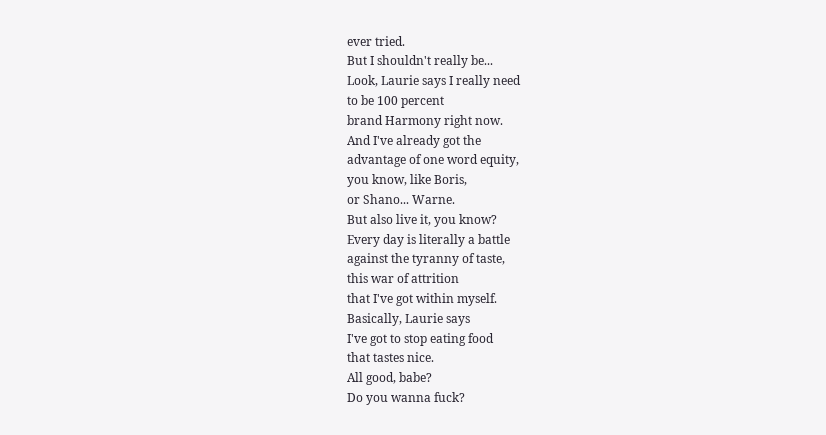ever tried.
But I shouldn't really be...
Look, Laurie says I really need
to be 100 percent
brand Harmony right now.
And I've already got the
advantage of one word equity,
you know, like Boris,
or Shano... Warne.
But also live it, you know?
Every day is literally a battle
against the tyranny of taste,
this war of attrition
that I've got within myself.
Basically, Laurie says
I've got to stop eating food
that tastes nice.
All good, babe?
Do you wanna fuck?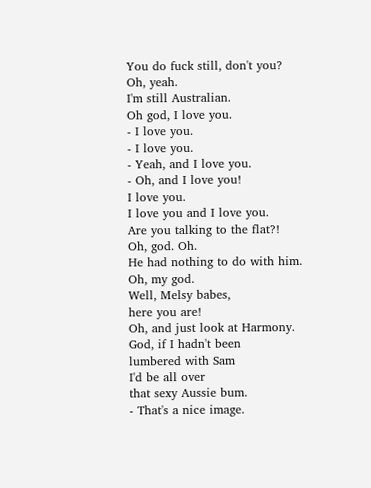You do fuck still, don't you?
Oh, yeah.
I'm still Australian.
Oh god, I love you.
- I love you.
- I love you.
- Yeah, and I love you.
- Oh, and I love you!
I love you.
I love you and I love you.
Are you talking to the flat?!
Oh, god. Oh.
He had nothing to do with him.
Oh, my god.
Well, Melsy babes,
here you are!
Oh, and just look at Harmony.
God, if I hadn't been
lumbered with Sam
I'd be all over
that sexy Aussie bum.
- That's a nice image.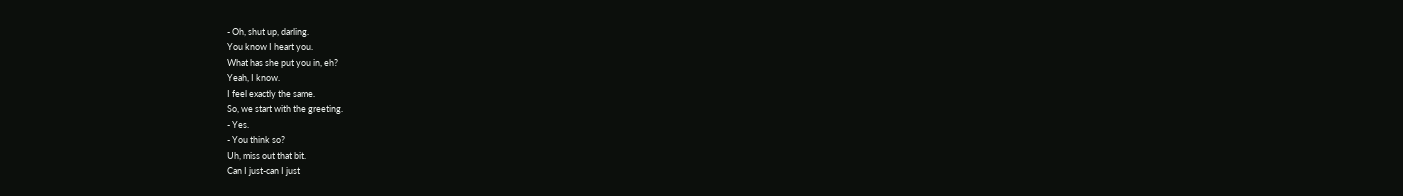- Oh, shut up, darling.
You know I heart you.
What has she put you in, eh?
Yeah, I know.
I feel exactly the same.
So, we start with the greeting.
- Yes.
- You think so?
Uh, miss out that bit.
Can I just-can I just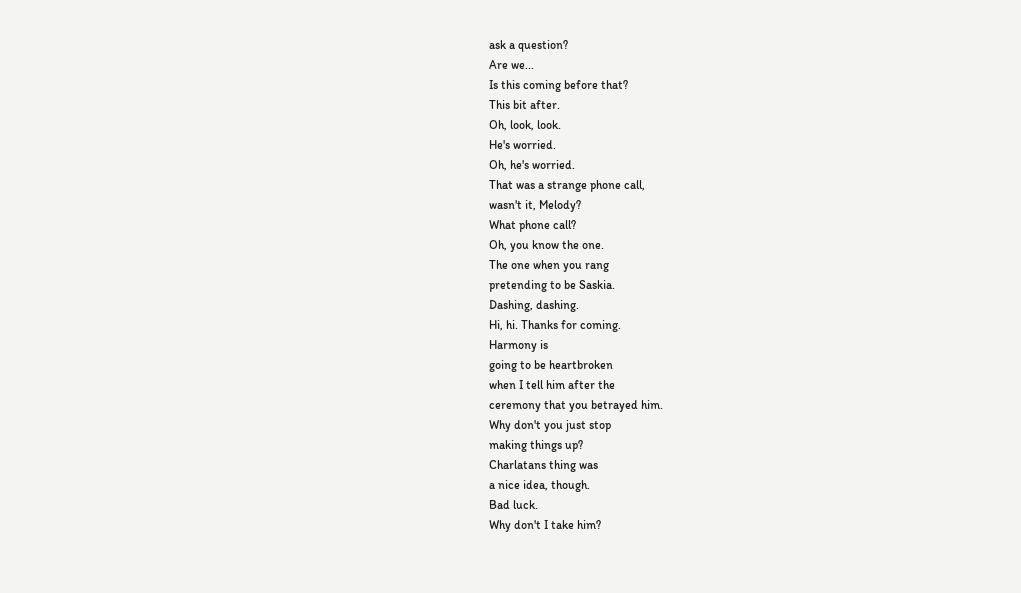ask a question?
Are we...
Is this coming before that?
This bit after.
Oh, look, look.
He's worried.
Oh, he's worried.
That was a strange phone call,
wasn't it, Melody?
What phone call?
Oh, you know the one.
The one when you rang
pretending to be Saskia.
Dashing, dashing.
Hi, hi. Thanks for coming.
Harmony is
going to be heartbroken
when I tell him after the
ceremony that you betrayed him.
Why don't you just stop
making things up?
Charlatans thing was
a nice idea, though.
Bad luck.
Why don't I take him?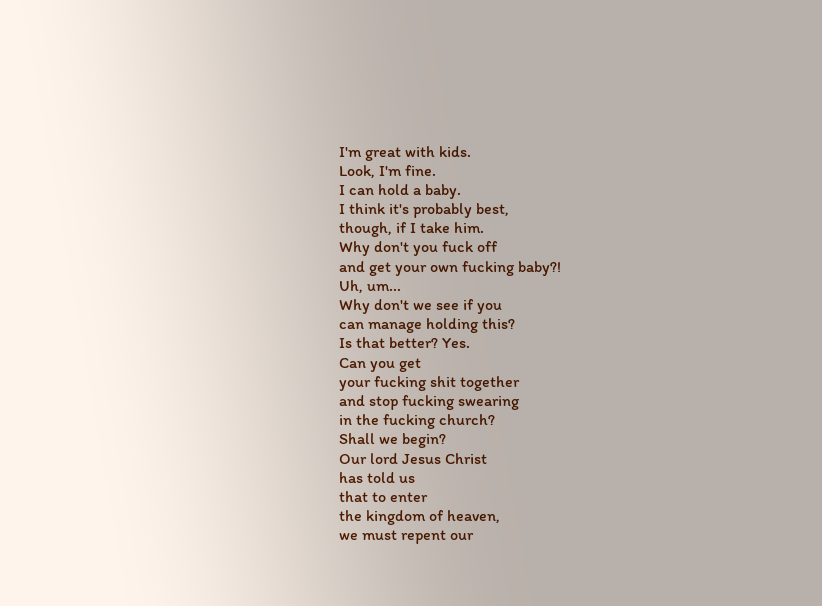I'm great with kids.
Look, I'm fine.
I can hold a baby.
I think it's probably best,
though, if I take him.
Why don't you fuck off
and get your own fucking baby?!
Uh, um...
Why don't we see if you
can manage holding this?
Is that better? Yes.
Can you get
your fucking shit together
and stop fucking swearing
in the fucking church?
Shall we begin?
Our lord Jesus Christ
has told us
that to enter
the kingdom of heaven,
we must repent our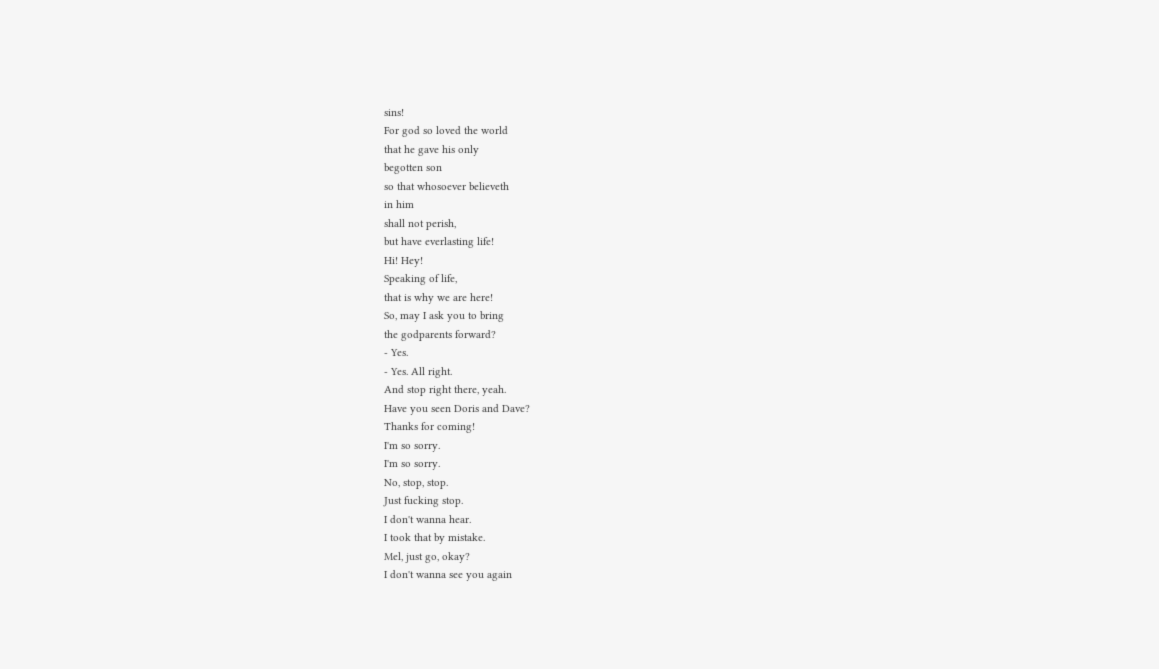sins!
For god so loved the world
that he gave his only
begotten son
so that whosoever believeth
in him
shall not perish,
but have everlasting life!
Hi! Hey!
Speaking of life,
that is why we are here!
So, may I ask you to bring
the godparents forward?
- Yes.
- Yes. All right.
And stop right there, yeah.
Have you seen Doris and Dave?
Thanks for coming!
I'm so sorry.
I'm so sorry.
No, stop, stop.
Just fucking stop.
I don't wanna hear.
I took that by mistake.
Mel, just go, okay?
I don't wanna see you again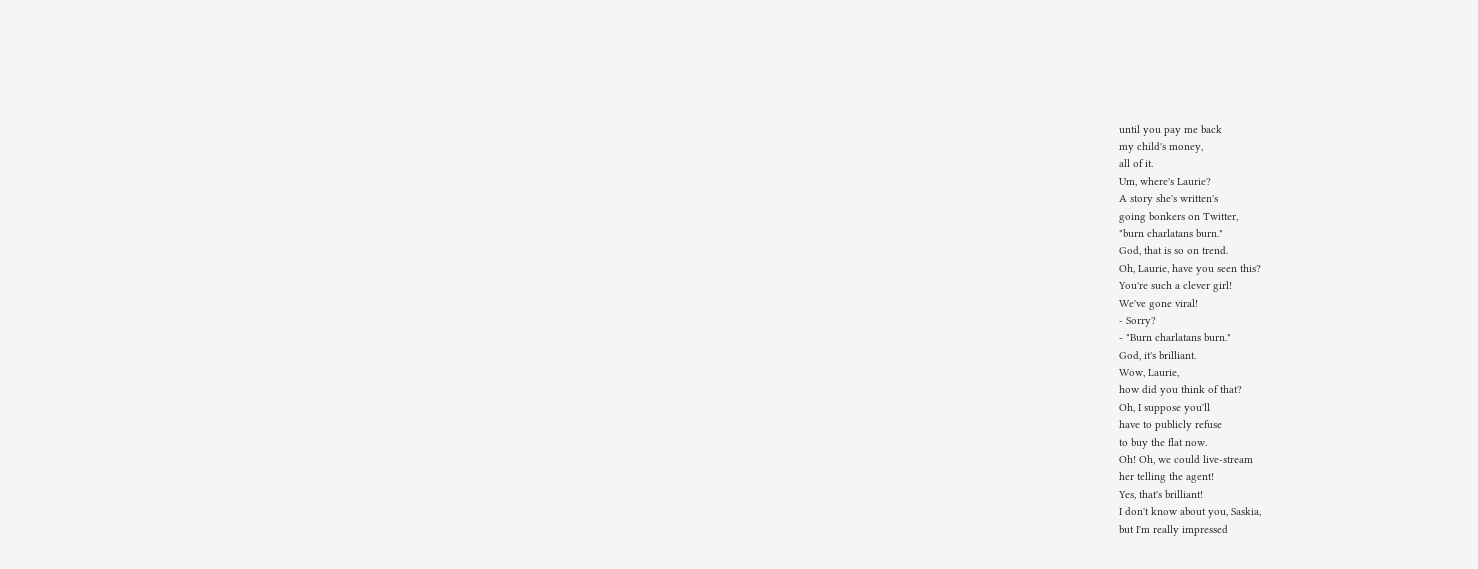until you pay me back
my child's money,
all of it.
Um, where's Laurie?
A story she's written's
going bonkers on Twitter,
"burn charlatans burn."
God, that is so on trend.
Oh, Laurie, have you seen this?
You're such a clever girl!
We've gone viral!
- Sorry?
- "Burn charlatans burn."
God, it's brilliant.
Wow, Laurie,
how did you think of that?
Oh, I suppose you'll
have to publicly refuse
to buy the flat now.
Oh! Oh, we could live-stream
her telling the agent!
Yes, that's brilliant!
I don't know about you, Saskia,
but I'm really impressed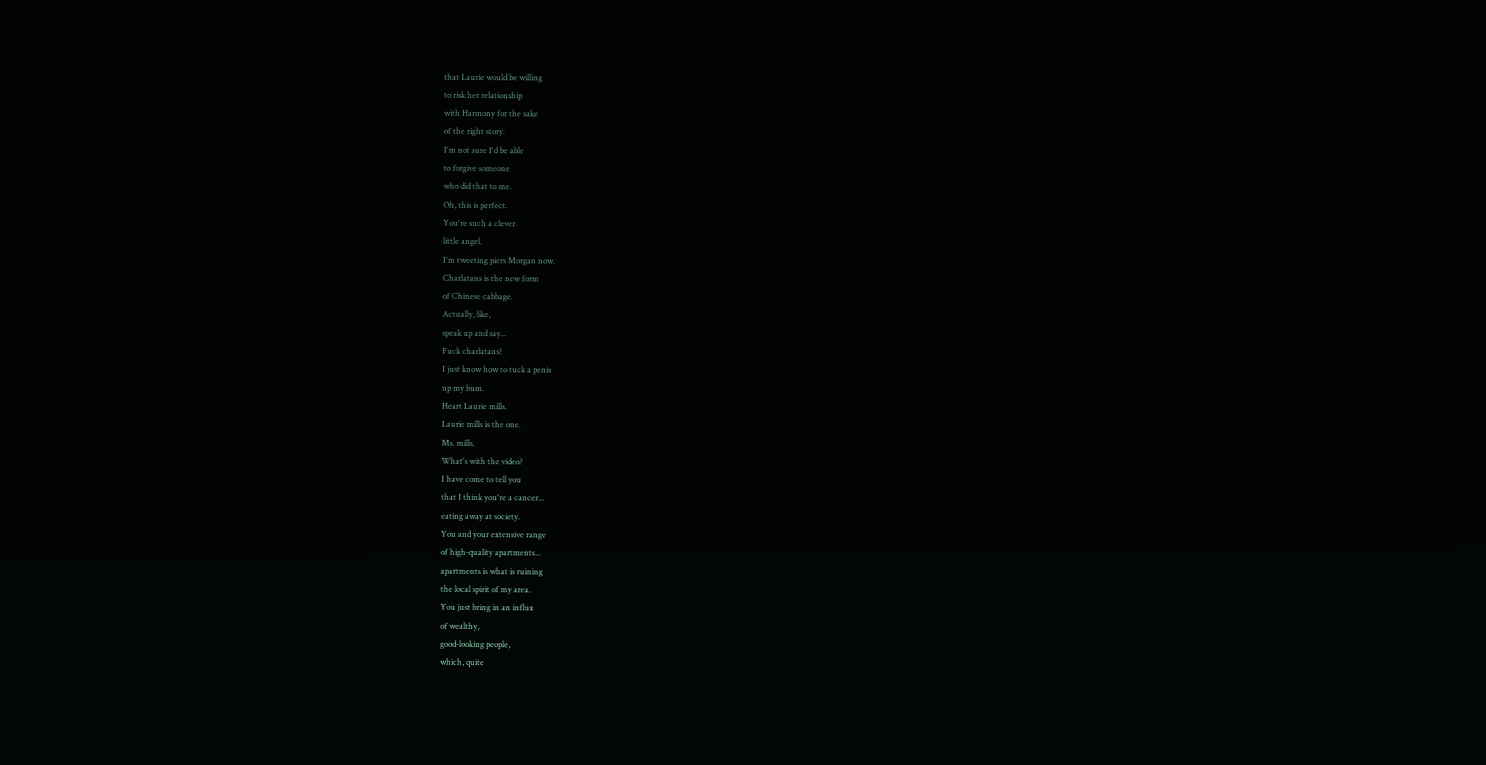that Laurie would be willing
to risk her relationship
with Harmony for the sake
of the right story.
I'm not sure I'd be able
to forgive someone
who did that to me.
Oh, this is perfect.
You're such a clever
little angel.
I'm tweeting piers Morgan now.
Charlatans is the new form
of Chinese cabbage.
Actually, like,
speak up and say...
Fuck charlatans!
I just know how to tuck a penis
up my bum.
Heart Laurie mills.
Laurie mills is the one.
Ms. mills.
What's with the video?
I have come to tell you
that I think you're a cancer...
eating away at society.
You and your extensive range
of high-quality apartments...
apartments is what is ruining
the local spirit of my area.
You just bring in an influx
of wealthy,
good-looking people,
which, quite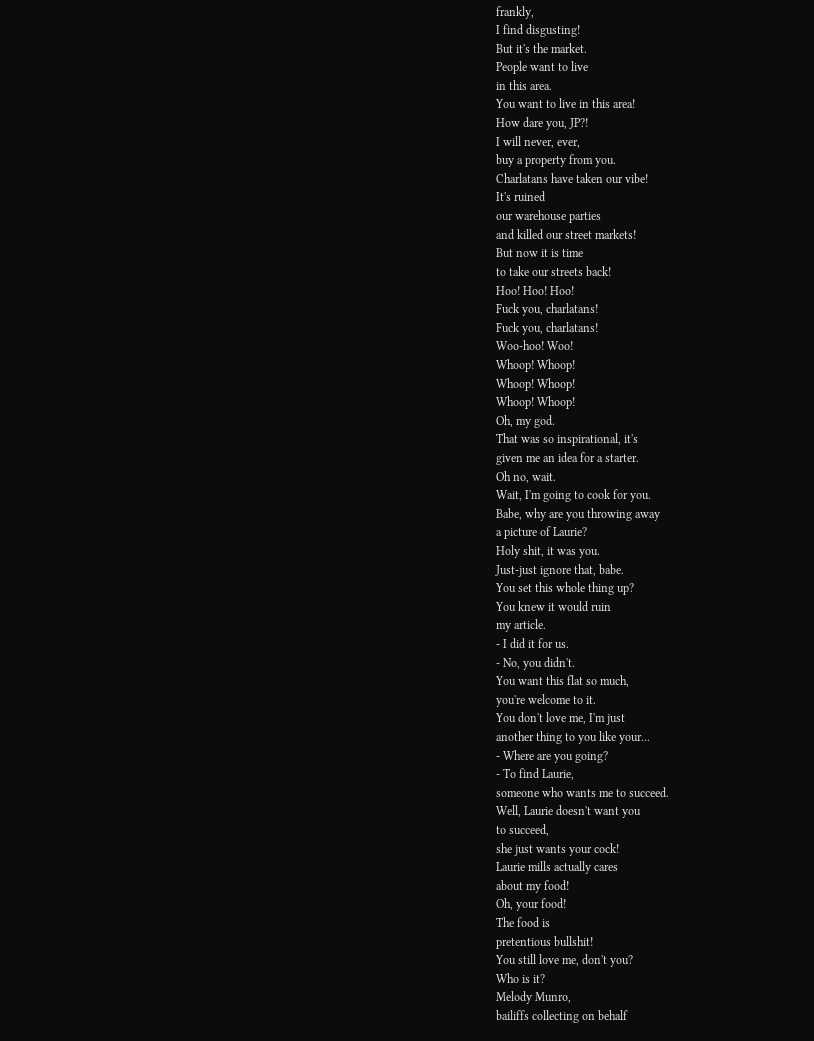frankly,
I find disgusting!
But it's the market.
People want to live
in this area.
You want to live in this area!
How dare you, JP?!
I will never, ever,
buy a property from you.
Charlatans have taken our vibe!
It's ruined
our warehouse parties
and killed our street markets!
But now it is time
to take our streets back!
Hoo! Hoo! Hoo!
Fuck you, charlatans!
Fuck you, charlatans!
Woo-hoo! Woo!
Whoop! Whoop!
Whoop! Whoop!
Whoop! Whoop!
Oh, my god.
That was so inspirational, it's
given me an idea for a starter.
Oh no, wait.
Wait, I'm going to cook for you.
Babe, why are you throwing away
a picture of Laurie?
Holy shit, it was you.
Just-just ignore that, babe.
You set this whole thing up?
You knew it would ruin
my article.
- I did it for us.
- No, you didn't.
You want this flat so much,
you're welcome to it.
You don't love me, I'm just
another thing to you like your...
- Where are you going?
- To find Laurie,
someone who wants me to succeed.
Well, Laurie doesn't want you
to succeed,
she just wants your cock!
Laurie mills actually cares
about my food!
Oh, your food!
The food is
pretentious bullshit!
You still love me, don't you?
Who is it?
Melody Munro,
bailiffs collecting on behalf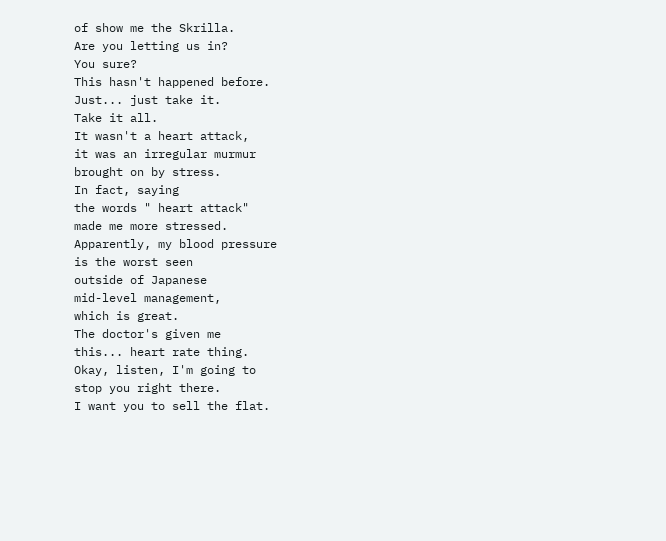of show me the Skrilla.
Are you letting us in?
You sure?
This hasn't happened before.
Just... just take it.
Take it all.
It wasn't a heart attack,
it was an irregular murmur
brought on by stress.
In fact, saying
the words " heart attack"
made me more stressed.
Apparently, my blood pressure
is the worst seen
outside of Japanese
mid-level management,
which is great.
The doctor's given me
this... heart rate thing.
Okay, listen, I'm going to
stop you right there.
I want you to sell the flat.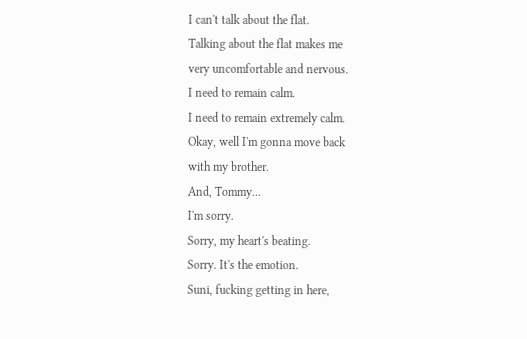I can't talk about the flat.
Talking about the flat makes me
very uncomfortable and nervous.
I need to remain calm.
I need to remain extremely calm.
Okay, well I'm gonna move back
with my brother.
And, Tommy...
I'm sorry.
Sorry, my heart's beating.
Sorry. It's the emotion.
Suni, fucking getting in here,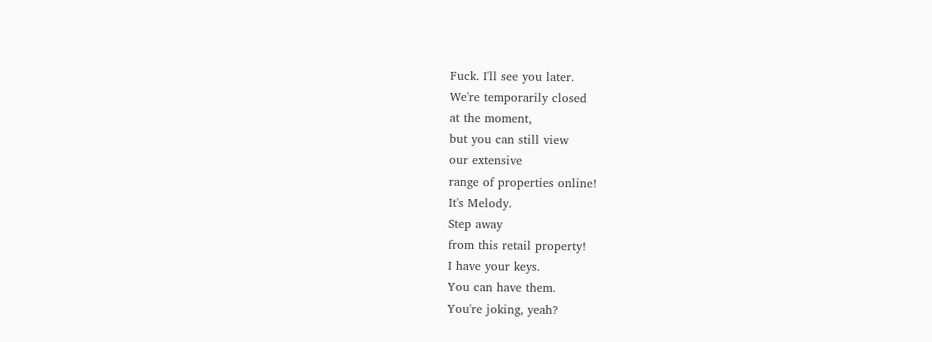Fuck. I'll see you later.
We're temporarily closed
at the moment,
but you can still view
our extensive
range of properties online!
It's Melody.
Step away
from this retail property!
I have your keys.
You can have them.
You're joking, yeah?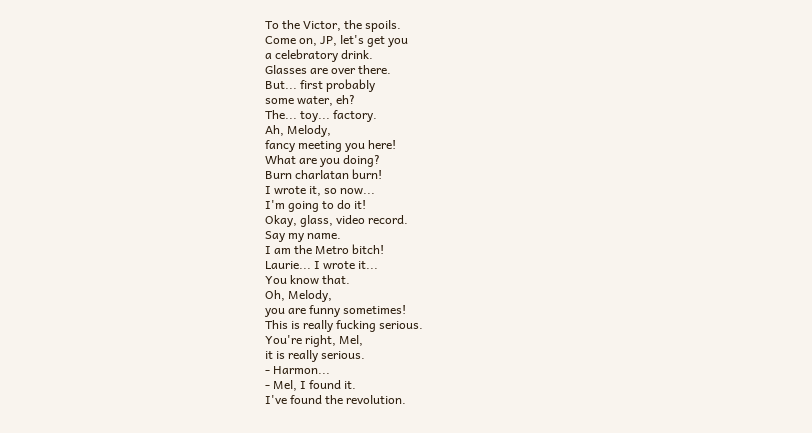To the Victor, the spoils.
Come on, JP, let's get you
a celebratory drink.
Glasses are over there.
But... first probably
some water, eh?
The... toy... factory.
Ah, Melody,
fancy meeting you here!
What are you doing?
Burn charlatan burn!
I wrote it, so now...
I'm going to do it!
Okay, glass, video record.
Say my name.
I am the Metro bitch!
Laurie... I wrote it...
You know that.
Oh, Melody,
you are funny sometimes!
This is really fucking serious.
You're right, Mel,
it is really serious.
- Harmon...
- Mel, I found it.
I've found the revolution.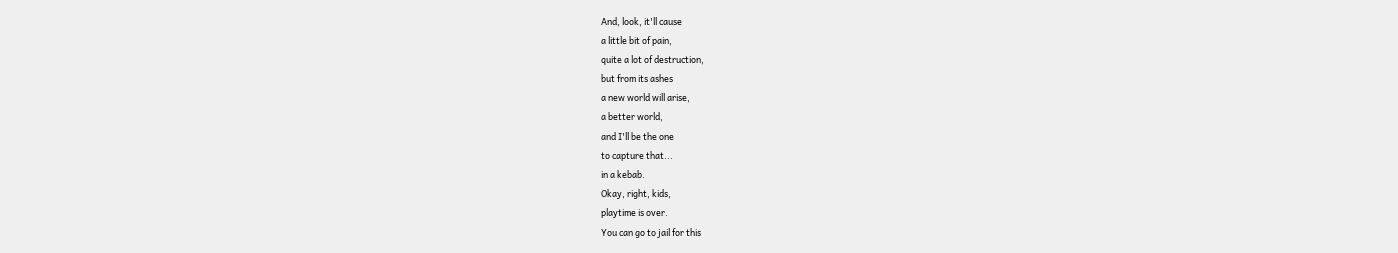And, look, it'll cause
a little bit of pain,
quite a lot of destruction,
but from its ashes
a new world will arise,
a better world,
and I'll be the one
to capture that...
in a kebab.
Okay, right, kids,
playtime is over.
You can go to jail for this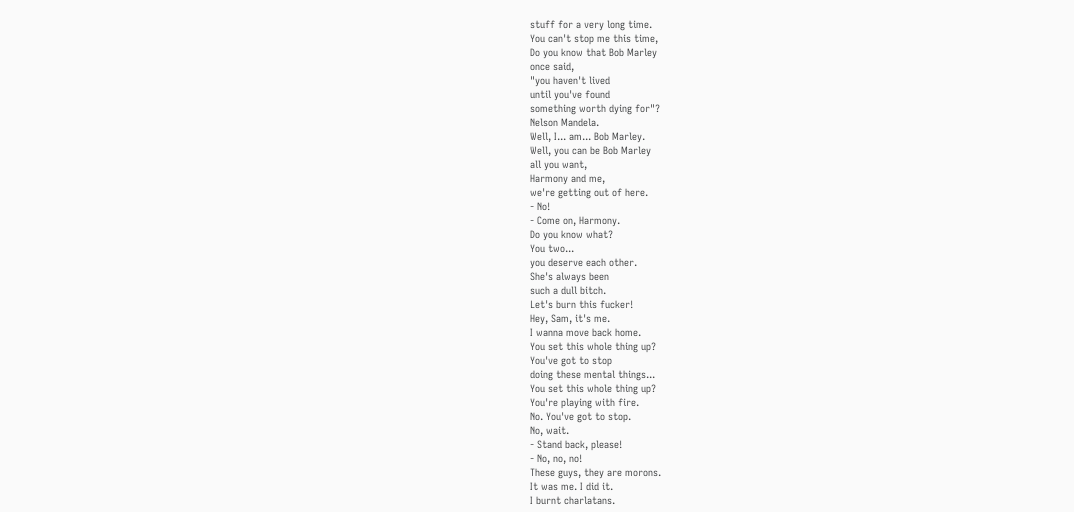stuff for a very long time.
You can't stop me this time,
Do you know that Bob Marley
once said,
"you haven't lived
until you've found
something worth dying for"?
Nelson Mandela.
Well, I... am... Bob Marley.
Well, you can be Bob Marley
all you want,
Harmony and me,
we're getting out of here.
- No!
- Come on, Harmony.
Do you know what?
You two...
you deserve each other.
She's always been
such a dull bitch.
Let's burn this fucker!
Hey, Sam, it's me.
I wanna move back home.
You set this whole thing up?
You've got to stop
doing these mental things...
You set this whole thing up?
You're playing with fire.
No. You've got to stop.
No, wait.
- Stand back, please!
- No, no, no!
These guys, they are morons.
It was me. I did it.
I burnt charlatans.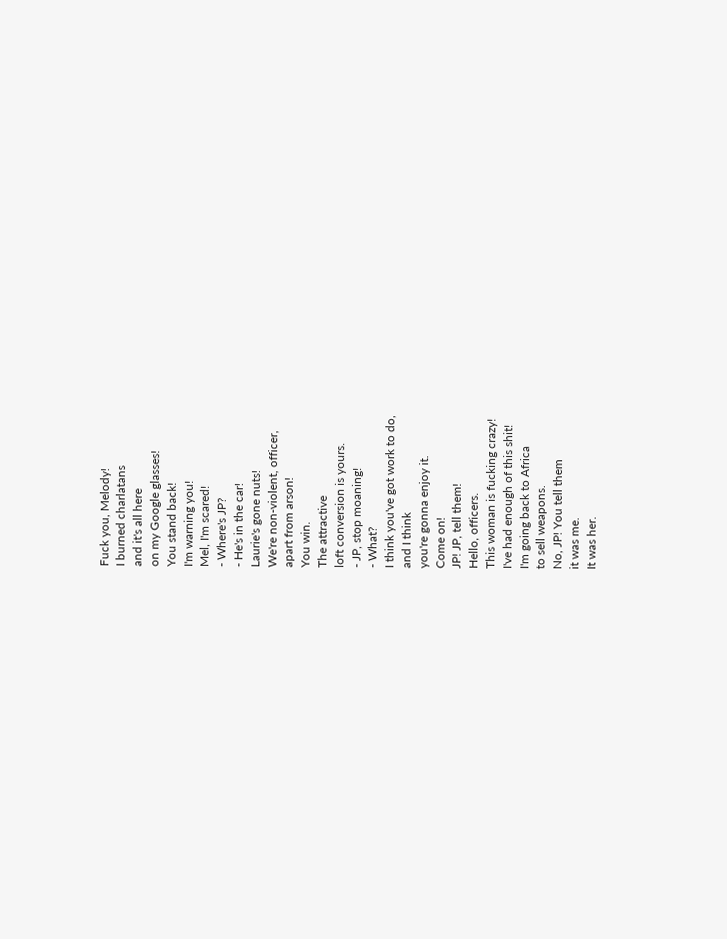Fuck you, Melody!
I burned charlatans
and it's all here
on my Google glasses!
You stand back!
I'm warning you!
Mel, I'm scared!
- Where's JP?
- He's in the car!
Laurie's gone nuts!
We're non-violent, officer,
apart from arson!
You win.
The attractive
loft conversion is yours.
- JP, stop moaning!
- What?
I think you've got work to do,
and I think
you're gonna enjoy it.
Come on!
JP! JP, tell them!
Hello, officers.
This woman is fucking crazy!
I've had enough of this shit!
I'm going back to Africa
to sell weapons.
No, JP! You tell them
it was me.
It was her.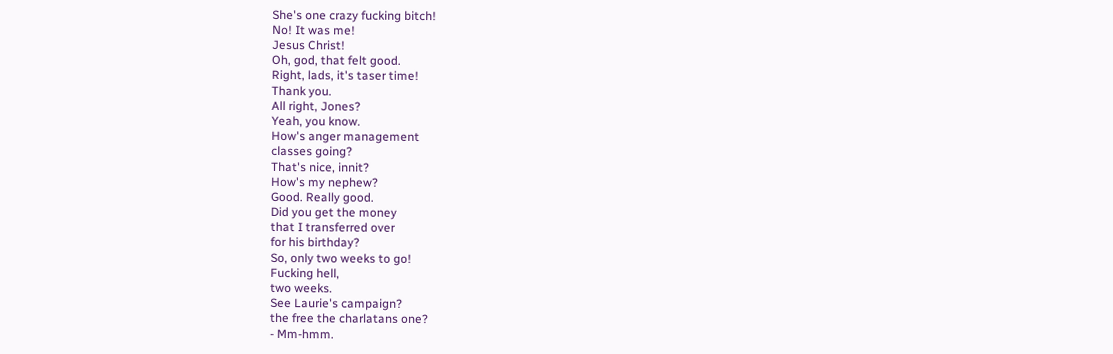She's one crazy fucking bitch!
No! It was me!
Jesus Christ!
Oh, god, that felt good.
Right, lads, it's taser time!
Thank you.
All right, Jones?
Yeah, you know.
How's anger management
classes going?
That's nice, innit?
How's my nephew?
Good. Really good.
Did you get the money
that I transferred over
for his birthday?
So, only two weeks to go!
Fucking hell,
two weeks.
See Laurie's campaign?
the free the charlatans one?
- Mm-hmm.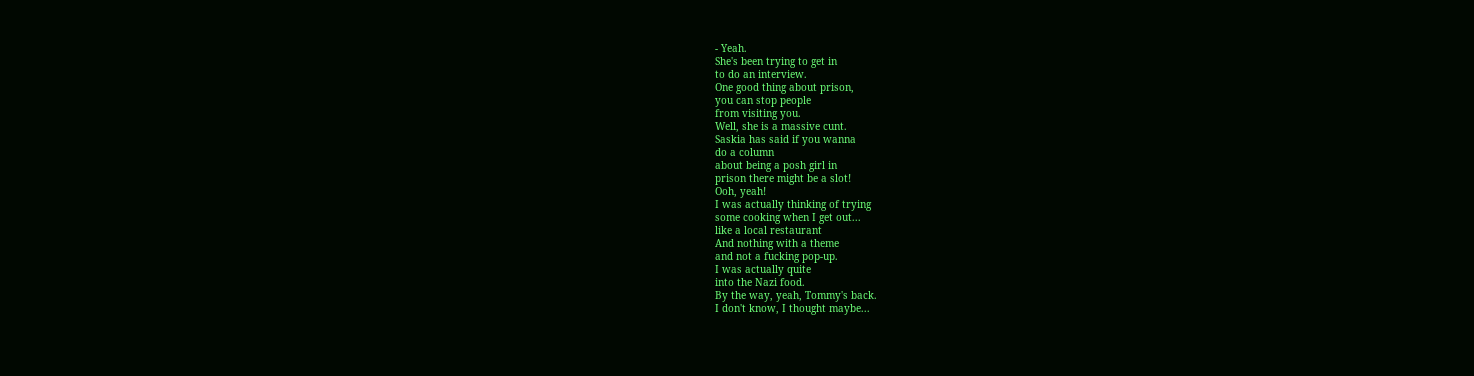- Yeah.
She's been trying to get in
to do an interview.
One good thing about prison,
you can stop people
from visiting you.
Well, she is a massive cunt.
Saskia has said if you wanna
do a column
about being a posh girl in
prison there might be a slot!
Ooh, yeah!
I was actually thinking of trying
some cooking when I get out...
like a local restaurant
And nothing with a theme
and not a fucking pop-up.
I was actually quite
into the Nazi food.
By the way, yeah, Tommy's back.
I don't know, I thought maybe...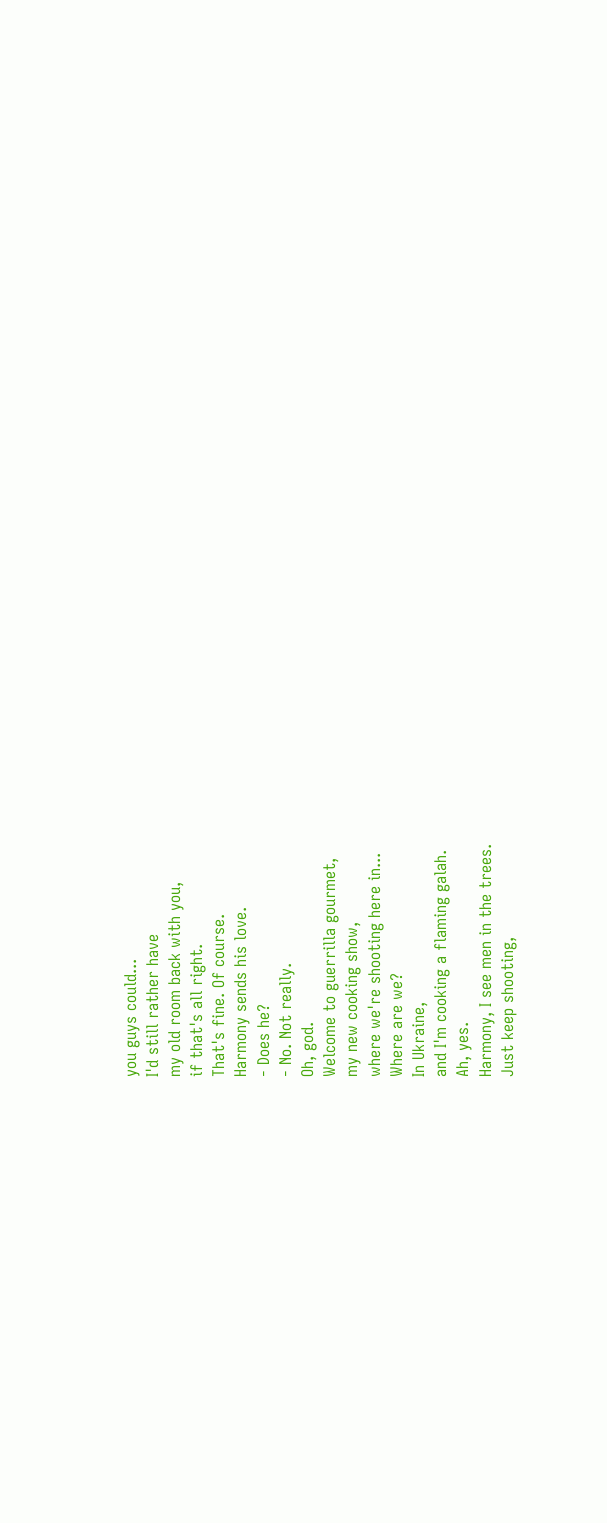you guys could...
I'd still rather have
my old room back with you,
if that's all right.
That's fine. Of course.
Harmony sends his love.
- Does he?
- No. Not really.
Oh, god.
Welcome to guerrilla gourmet,
my new cooking show,
where we're shooting here in...
Where are we?
In Ukraine,
and I'm cooking a flaming galah.
Ah, yes.
Harmony, I see men in the trees.
Just keep shooting,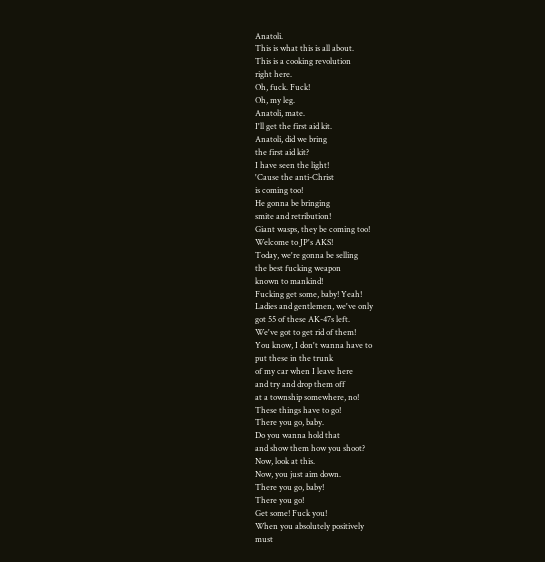Anatoli.
This is what this is all about.
This is a cooking revolution
right here.
Oh, fuck. Fuck!
Oh, my leg.
Anatoli, mate.
I'll get the first aid kit.
Anatoli, did we bring
the first aid kit?
I have seen the light!
'Cause the anti-Christ
is coming too!
He gonna be bringing
smite and retribution!
Giant wasps, they be coming too!
Welcome to JP's AKS!
Today, we're gonna be selling
the best fucking weapon
known to mankind!
Fucking get some, baby! Yeah!
Ladies and gentlemen, we've only
got 55 of these AK-47s left.
We've got to get rid of them!
You know, I don't wanna have to
put these in the trunk
of my car when I leave here
and try and drop them off
at a township somewhere, no!
These things have to go!
There you go, baby.
Do you wanna hold that
and show them how you shoot?
Now, look at this.
Now, you just aim down.
There you go, baby!
There you go!
Get some! Fuck you!
When you absolutely positively
must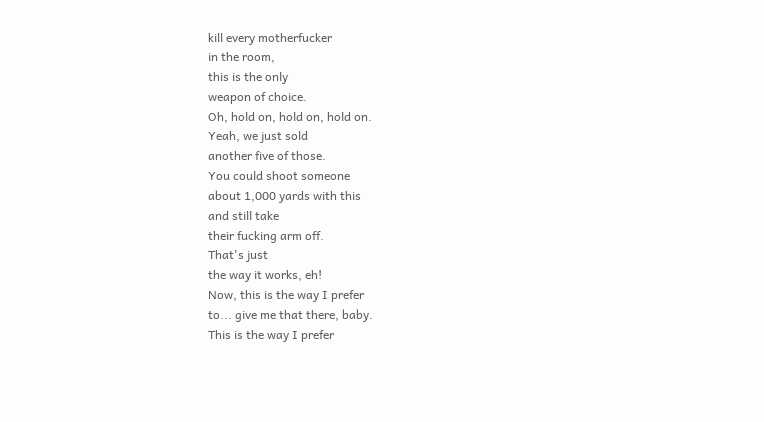kill every motherfucker
in the room,
this is the only
weapon of choice.
Oh, hold on, hold on, hold on.
Yeah, we just sold
another five of those.
You could shoot someone
about 1,000 yards with this
and still take
their fucking arm off.
That's just
the way it works, eh!
Now, this is the way I prefer
to... give me that there, baby.
This is the way I prefer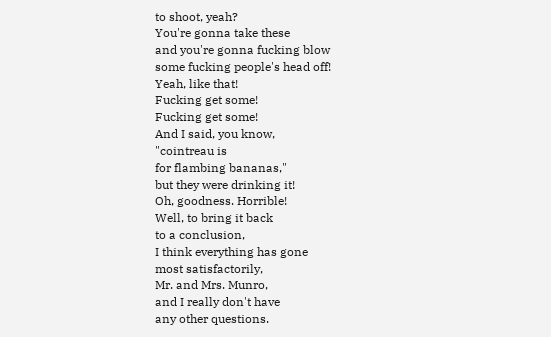to shoot, yeah?
You're gonna take these
and you're gonna fucking blow
some fucking people's head off!
Yeah, like that!
Fucking get some!
Fucking get some!
And I said, you know,
"cointreau is
for flambing bananas,"
but they were drinking it!
Oh, goodness. Horrible!
Well, to bring it back
to a conclusion,
I think everything has gone
most satisfactorily,
Mr. and Mrs. Munro,
and I really don't have
any other questions.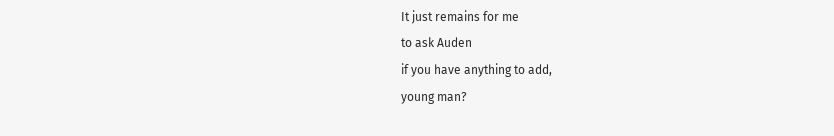It just remains for me
to ask Auden
if you have anything to add,
young man?